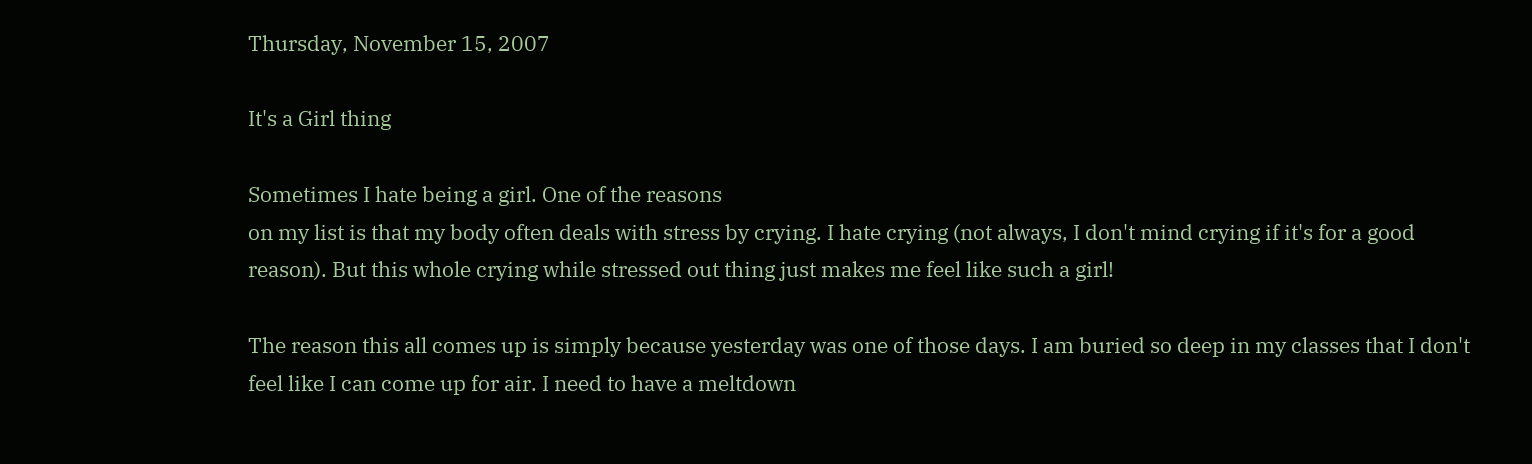Thursday, November 15, 2007

It's a Girl thing

Sometimes I hate being a girl. One of the reasons
on my list is that my body often deals with stress by crying. I hate crying (not always, I don't mind crying if it's for a good reason). But this whole crying while stressed out thing just makes me feel like such a girl!

The reason this all comes up is simply because yesterday was one of those days. I am buried so deep in my classes that I don't feel like I can come up for air. I need to have a meltdown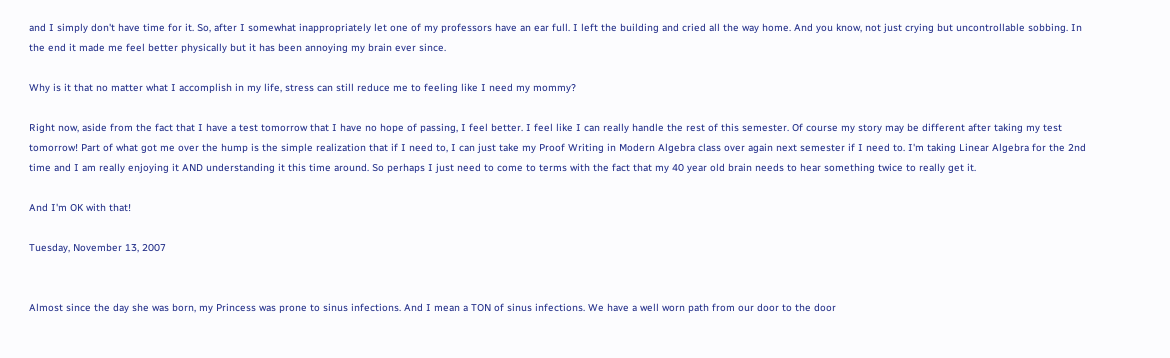and I simply don't have time for it. So, after I somewhat inappropriately let one of my professors have an ear full. I left the building and cried all the way home. And you know, not just crying but uncontrollable sobbing. In the end it made me feel better physically but it has been annoying my brain ever since.

Why is it that no matter what I accomplish in my life, stress can still reduce me to feeling like I need my mommy?

Right now, aside from the fact that I have a test tomorrow that I have no hope of passing, I feel better. I feel like I can really handle the rest of this semester. Of course my story may be different after taking my test tomorrow! Part of what got me over the hump is the simple realization that if I need to, I can just take my Proof Writing in Modern Algebra class over again next semester if I need to. I'm taking Linear Algebra for the 2nd time and I am really enjoying it AND understanding it this time around. So perhaps I just need to come to terms with the fact that my 40 year old brain needs to hear something twice to really get it.

And I'm OK with that!

Tuesday, November 13, 2007


Almost since the day she was born, my Princess was prone to sinus infections. And I mean a TON of sinus infections. We have a well worn path from our door to the door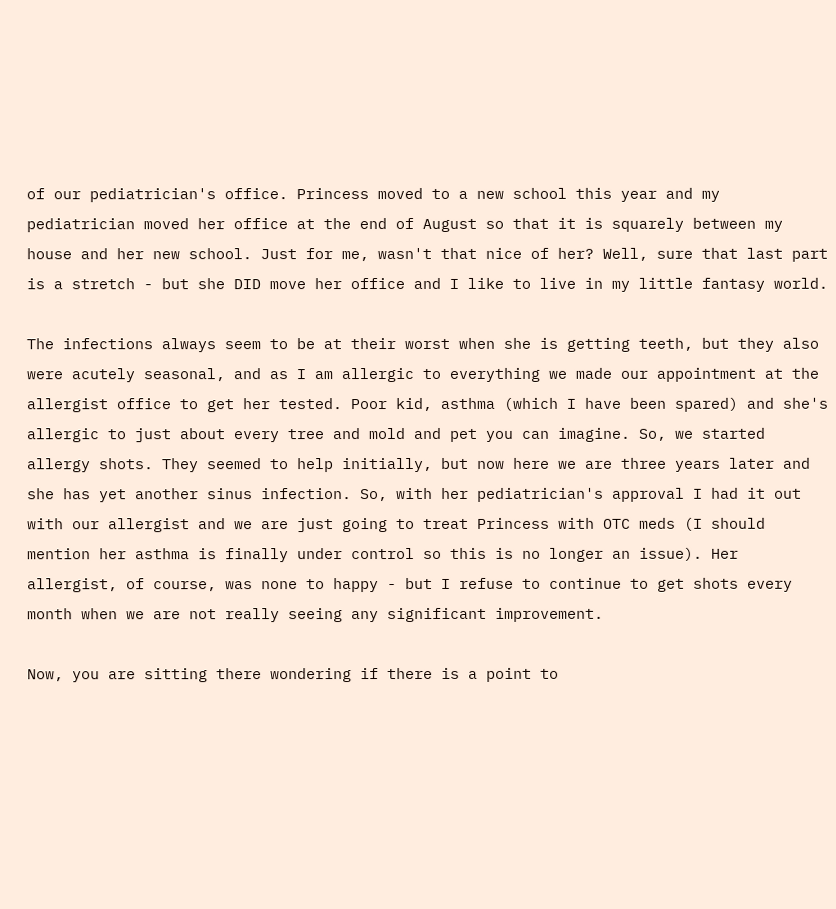of our pediatrician's office. Princess moved to a new school this year and my pediatrician moved her office at the end of August so that it is squarely between my house and her new school. Just for me, wasn't that nice of her? Well, sure that last part is a stretch - but she DID move her office and I like to live in my little fantasy world.

The infections always seem to be at their worst when she is getting teeth, but they also were acutely seasonal, and as I am allergic to everything we made our appointment at the allergist office to get her tested. Poor kid, asthma (which I have been spared) and she's allergic to just about every tree and mold and pet you can imagine. So, we started allergy shots. They seemed to help initially, but now here we are three years later and she has yet another sinus infection. So, with her pediatrician's approval I had it out with our allergist and we are just going to treat Princess with OTC meds (I should mention her asthma is finally under control so this is no longer an issue). Her allergist, of course, was none to happy - but I refuse to continue to get shots every month when we are not really seeing any significant improvement.

Now, you are sitting there wondering if there is a point to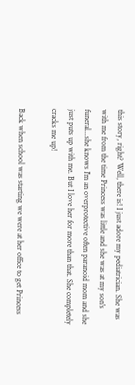this story, right? Well, there is! I just adore my pediatrician. She was with me from the time Princess was little and she was at my son's funeral...she knows I'm an overprotective often paranoid mom and she just puts up with me. But I love her for more than that. She completely cracks me up!

Back when school was starting we were at her office to get Princess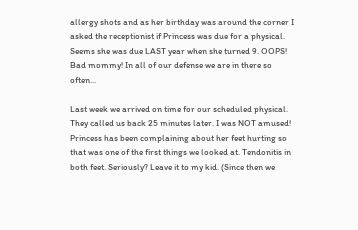allergy shots and as her birthday was around the corner I asked the receptionist if Princess was due for a physical. Seems she was due LAST year when she turned 9. OOPS! Bad mommy! In all of our defense we are in there so often...

Last week we arrived on time for our scheduled physical. They called us back 25 minutes later. I was NOT amused! Princess has been complaining about her feet hurting so that was one of the first things we looked at. Tendonitis in both feet. Seriously? Leave it to my kid. (Since then we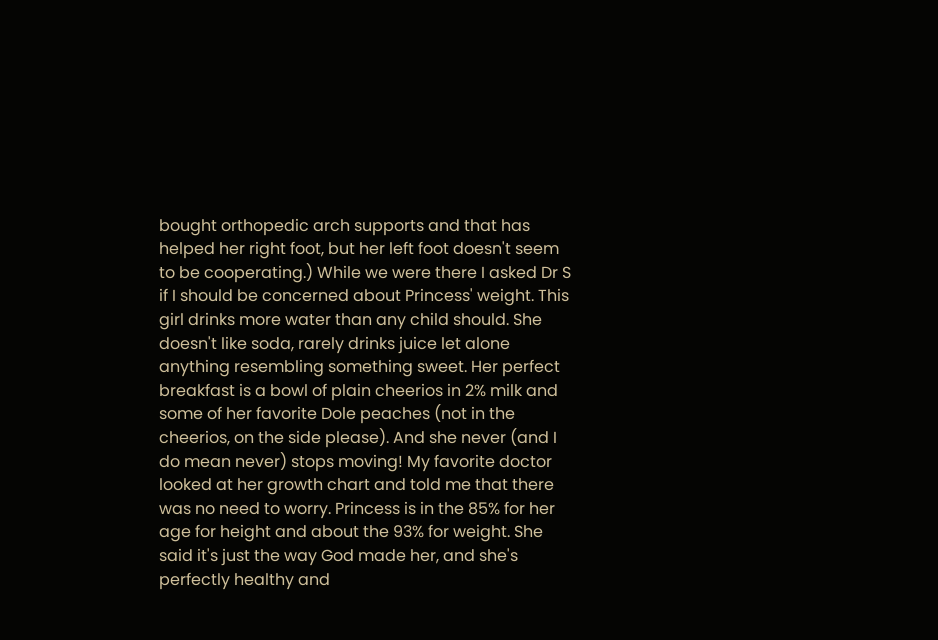bought orthopedic arch supports and that has helped her right foot, but her left foot doesn't seem to be cooperating.) While we were there I asked Dr S if I should be concerned about Princess' weight. This girl drinks more water than any child should. She doesn't like soda, rarely drinks juice let alone anything resembling something sweet. Her perfect breakfast is a bowl of plain cheerios in 2% milk and some of her favorite Dole peaches (not in the cheerios, on the side please). And she never (and I do mean never) stops moving! My favorite doctor looked at her growth chart and told me that there was no need to worry. Princess is in the 85% for her age for height and about the 93% for weight. She said it's just the way God made her, and she's perfectly healthy and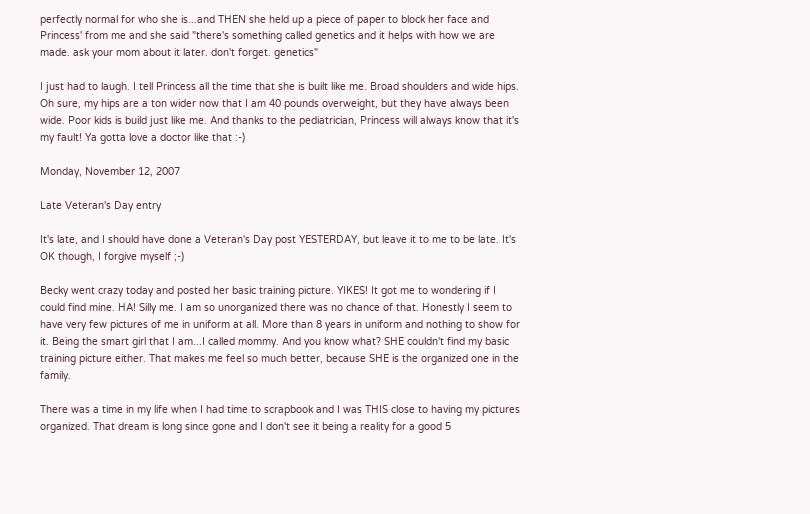perfectly normal for who she is...and THEN she held up a piece of paper to block her face and Princess' from me and she said "there's something called genetics and it helps with how we are made. ask your mom about it later. don't forget. genetics"

I just had to laugh. I tell Princess all the time that she is built like me. Broad shoulders and wide hips. Oh sure, my hips are a ton wider now that I am 40 pounds overweight, but they have always been wide. Poor kids is build just like me. And thanks to the pediatrician, Princess will always know that it's my fault! Ya gotta love a doctor like that :-)

Monday, November 12, 2007

Late Veteran's Day entry

It's late, and I should have done a Veteran's Day post YESTERDAY, but leave it to me to be late. It's OK though, I forgive myself ;-)

Becky went crazy today and posted her basic training picture. YIKES! It got me to wondering if I could find mine. HA! Silly me. I am so unorganized there was no chance of that. Honestly I seem to have very few pictures of me in uniform at all. More than 8 years in uniform and nothing to show for it. Being the smart girl that I am...I called mommy. And you know what? SHE couldn't find my basic training picture either. That makes me feel so much better, because SHE is the organized one in the family.

There was a time in my life when I had time to scrapbook and I was THIS close to having my pictures organized. That dream is long since gone and I don't see it being a reality for a good 5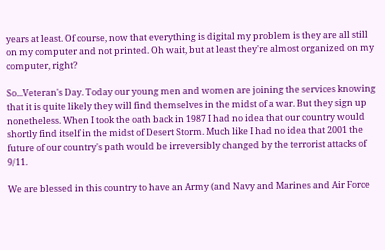years at least. Of course, now that everything is digital my problem is they are all still on my computer and not printed. Oh wait, but at least they're almost organized on my computer, right?

So...Veteran's Day. Today our young men and women are joining the services knowing that it is quite likely they will find themselves in the midst of a war. But they sign up nonetheless. When I took the oath back in 1987 I had no idea that our country would shortly find itself in the midst of Desert Storm. Much like I had no idea that 2001 the future of our country's path would be irreversibly changed by the terrorist attacks of 9/11.

We are blessed in this country to have an Army (and Navy and Marines and Air Force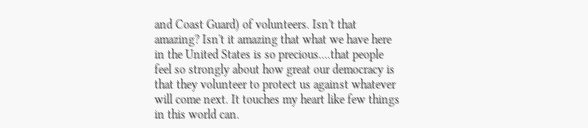and Coast Guard) of volunteers. Isn't that amazing? Isn't it amazing that what we have here in the United States is so precious....that people feel so strongly about how great our democracy is that they volunteer to protect us against whatever will come next. It touches my heart like few things in this world can.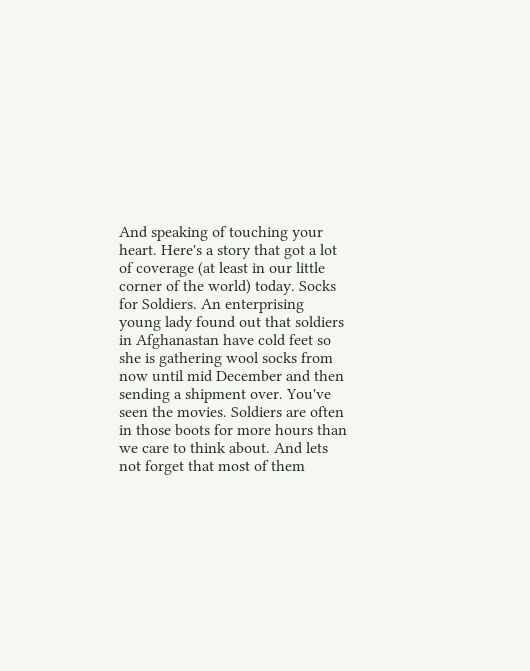And speaking of touching your heart. Here's a story that got a lot of coverage (at least in our little corner of the world) today. Socks for Soldiers. An enterprising young lady found out that soldiers in Afghanastan have cold feet so she is gathering wool socks from now until mid December and then sending a shipment over. You've seen the movies. Soldiers are often in those boots for more hours than we care to think about. And lets not forget that most of them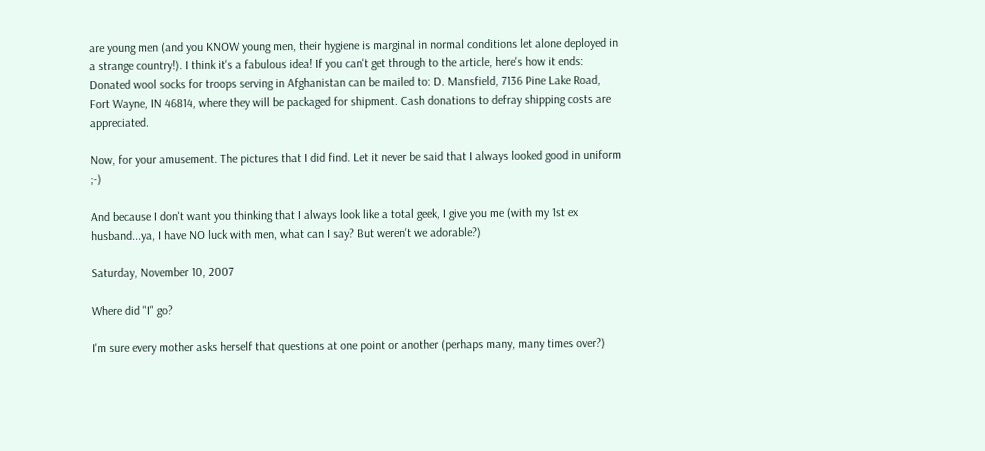are young men (and you KNOW young men, their hygiene is marginal in normal conditions let alone deployed in a strange country!). I think it's a fabulous idea! If you can't get through to the article, here's how it ends: Donated wool socks for troops serving in Afghanistan can be mailed to: D. Mansfield, 7136 Pine Lake Road, Fort Wayne, IN 46814, where they will be packaged for shipment. Cash donations to defray shipping costs are appreciated.

Now, for your amusement. The pictures that I did find. Let it never be said that I always looked good in uniform ;-)

And because I don't want you thinking that I always look like a total geek, I give you me (with my 1st ex husband...ya, I have NO luck with men, what can I say? But weren't we adorable?)

Saturday, November 10, 2007

Where did "I" go?

I'm sure every mother asks herself that questions at one point or another (perhaps many, many times over?)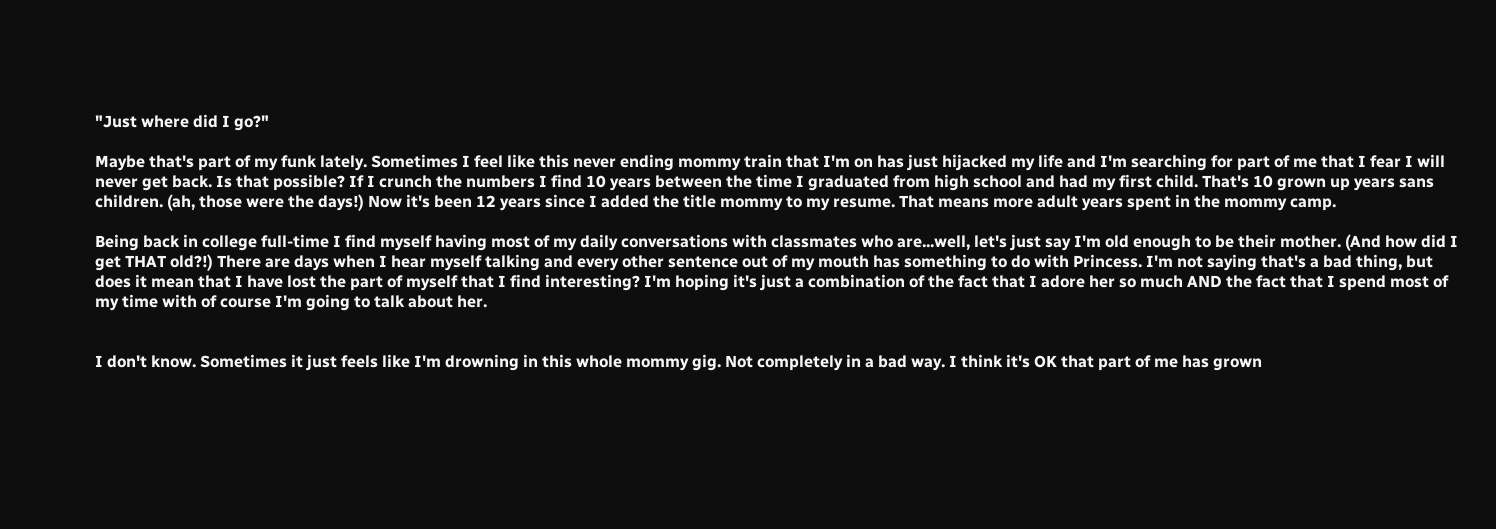"Just where did I go?"

Maybe that's part of my funk lately. Sometimes I feel like this never ending mommy train that I'm on has just hijacked my life and I'm searching for part of me that I fear I will never get back. Is that possible? If I crunch the numbers I find 10 years between the time I graduated from high school and had my first child. That's 10 grown up years sans children. (ah, those were the days!) Now it's been 12 years since I added the title mommy to my resume. That means more adult years spent in the mommy camp.

Being back in college full-time I find myself having most of my daily conversations with classmates who are...well, let's just say I'm old enough to be their mother. (And how did I get THAT old?!) There are days when I hear myself talking and every other sentence out of my mouth has something to do with Princess. I'm not saying that's a bad thing, but does it mean that I have lost the part of myself that I find interesting? I'm hoping it's just a combination of the fact that I adore her so much AND the fact that I spend most of my time with of course I'm going to talk about her.


I don't know. Sometimes it just feels like I'm drowning in this whole mommy gig. Not completely in a bad way. I think it's OK that part of me has grown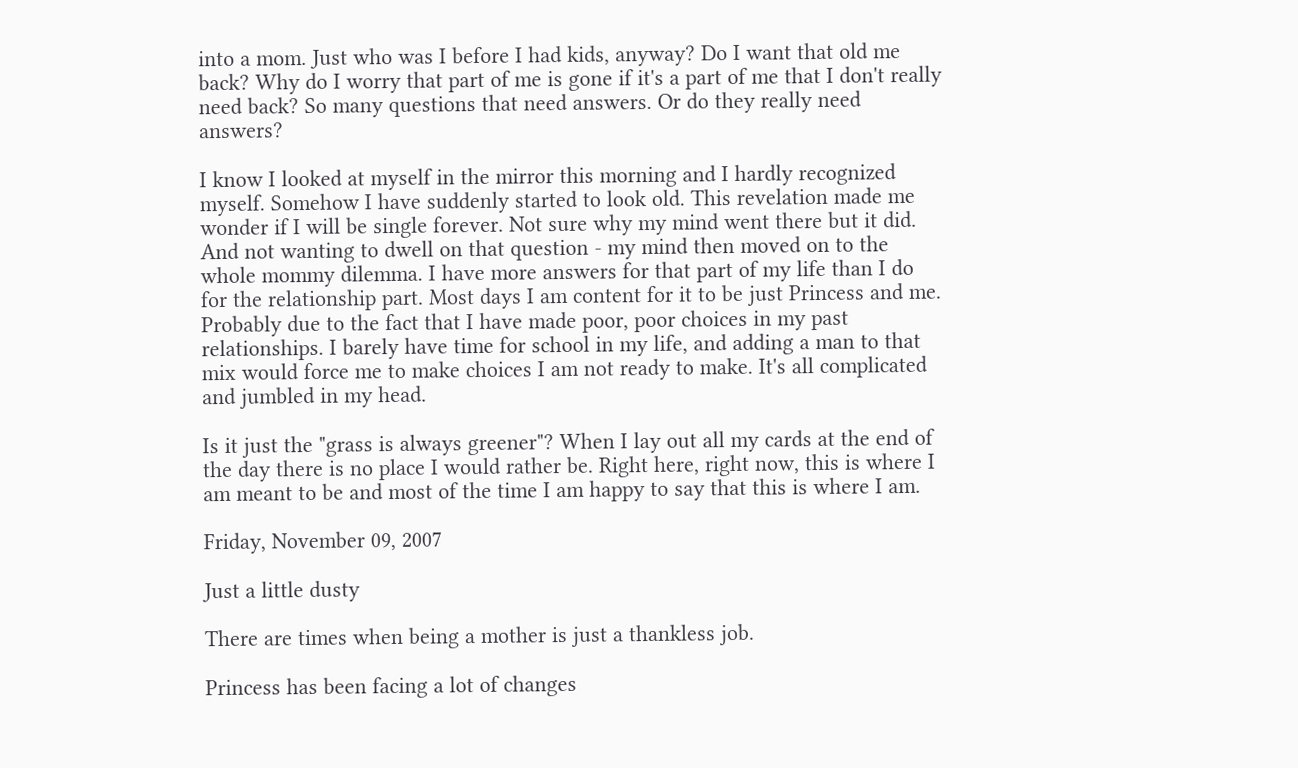into a mom. Just who was I before I had kids, anyway? Do I want that old me back? Why do I worry that part of me is gone if it's a part of me that I don't really need back? So many questions that need answers. Or do they really need answers?

I know I looked at myself in the mirror this morning and I hardly recognized myself. Somehow I have suddenly started to look old. This revelation made me wonder if I will be single forever. Not sure why my mind went there but it did. And not wanting to dwell on that question - my mind then moved on to the whole mommy dilemma. I have more answers for that part of my life than I do for the relationship part. Most days I am content for it to be just Princess and me. Probably due to the fact that I have made poor, poor choices in my past relationships. I barely have time for school in my life, and adding a man to that mix would force me to make choices I am not ready to make. It's all complicated and jumbled in my head.

Is it just the "grass is always greener"? When I lay out all my cards at the end of the day there is no place I would rather be. Right here, right now, this is where I am meant to be and most of the time I am happy to say that this is where I am.

Friday, November 09, 2007

Just a little dusty

There are times when being a mother is just a thankless job.

Princess has been facing a lot of changes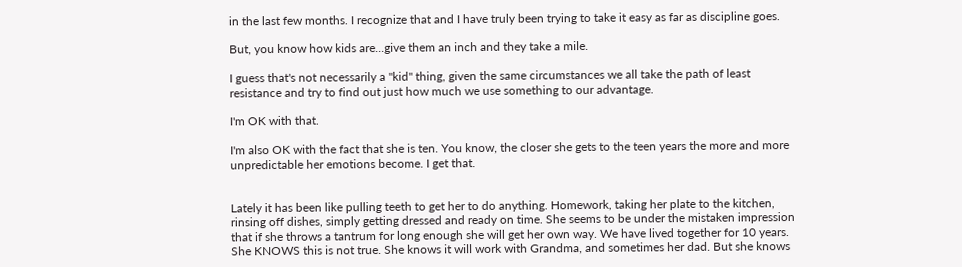in the last few months. I recognize that and I have truly been trying to take it easy as far as discipline goes.

But, you know how kids are...give them an inch and they take a mile.

I guess that's not necessarily a "kid" thing, given the same circumstances we all take the path of least resistance and try to find out just how much we use something to our advantage.

I'm OK with that.

I'm also OK with the fact that she is ten. You know, the closer she gets to the teen years the more and more unpredictable her emotions become. I get that.


Lately it has been like pulling teeth to get her to do anything. Homework, taking her plate to the kitchen, rinsing off dishes, simply getting dressed and ready on time. She seems to be under the mistaken impression that if she throws a tantrum for long enough she will get her own way. We have lived together for 10 years. She KNOWS this is not true. She knows it will work with Grandma, and sometimes her dad. But she knows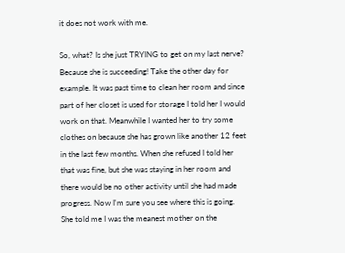it does not work with me.

So, what? Is she just TRYING to get on my last nerve? Because she is succeeding! Take the other day for example. It was past time to clean her room and since part of her closet is used for storage I told her I would work on that. Meanwhile I wanted her to try some clothes on because she has grown like another 12 feet in the last few months. When she refused I told her that was fine, but she was staying in her room and there would be no other activity until she had made progress. Now I'm sure you see where this is going. She told me I was the meanest mother on the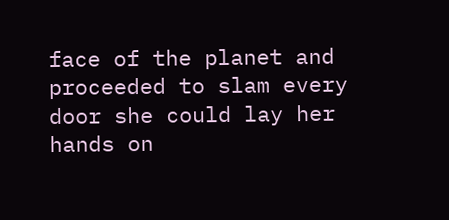face of the planet and proceeded to slam every door she could lay her hands on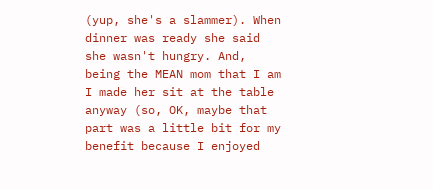(yup, she's a slammer). When dinner was ready she said she wasn't hungry. And, being the MEAN mom that I am I made her sit at the table anyway (so, OK, maybe that part was a little bit for my benefit because I enjoyed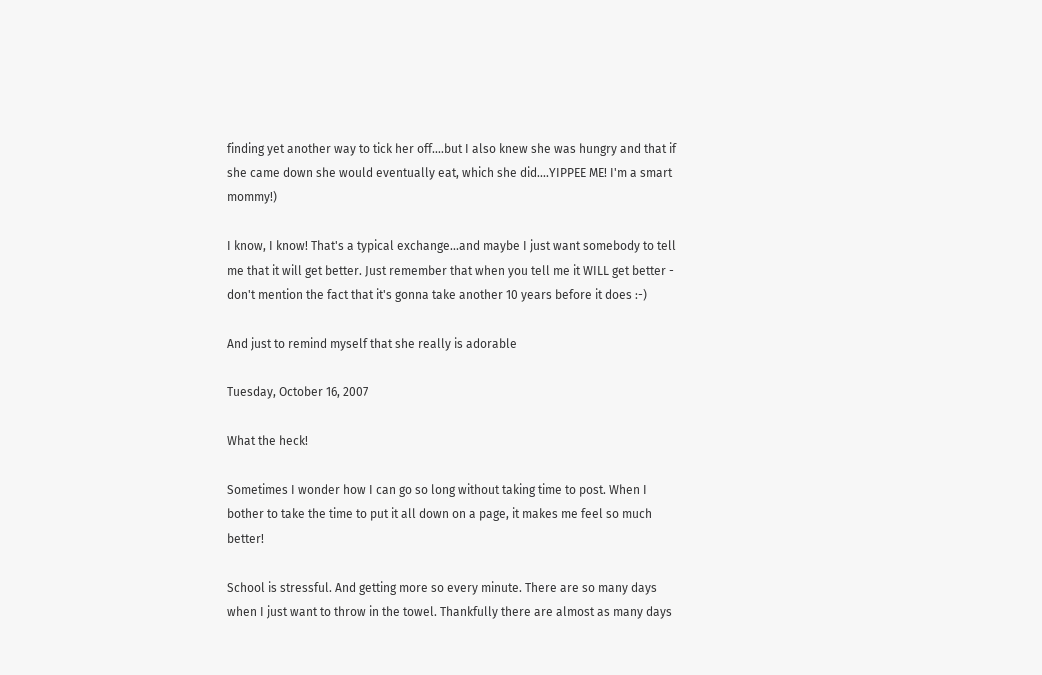finding yet another way to tick her off....but I also knew she was hungry and that if she came down she would eventually eat, which she did....YIPPEE ME! I'm a smart mommy!)

I know, I know! That's a typical exchange...and maybe I just want somebody to tell me that it will get better. Just remember that when you tell me it WILL get better - don't mention the fact that it's gonna take another 10 years before it does :-)

And just to remind myself that she really is adorable

Tuesday, October 16, 2007

What the heck!

Sometimes I wonder how I can go so long without taking time to post. When I bother to take the time to put it all down on a page, it makes me feel so much better!

School is stressful. And getting more so every minute. There are so many days when I just want to throw in the towel. Thankfully there are almost as many days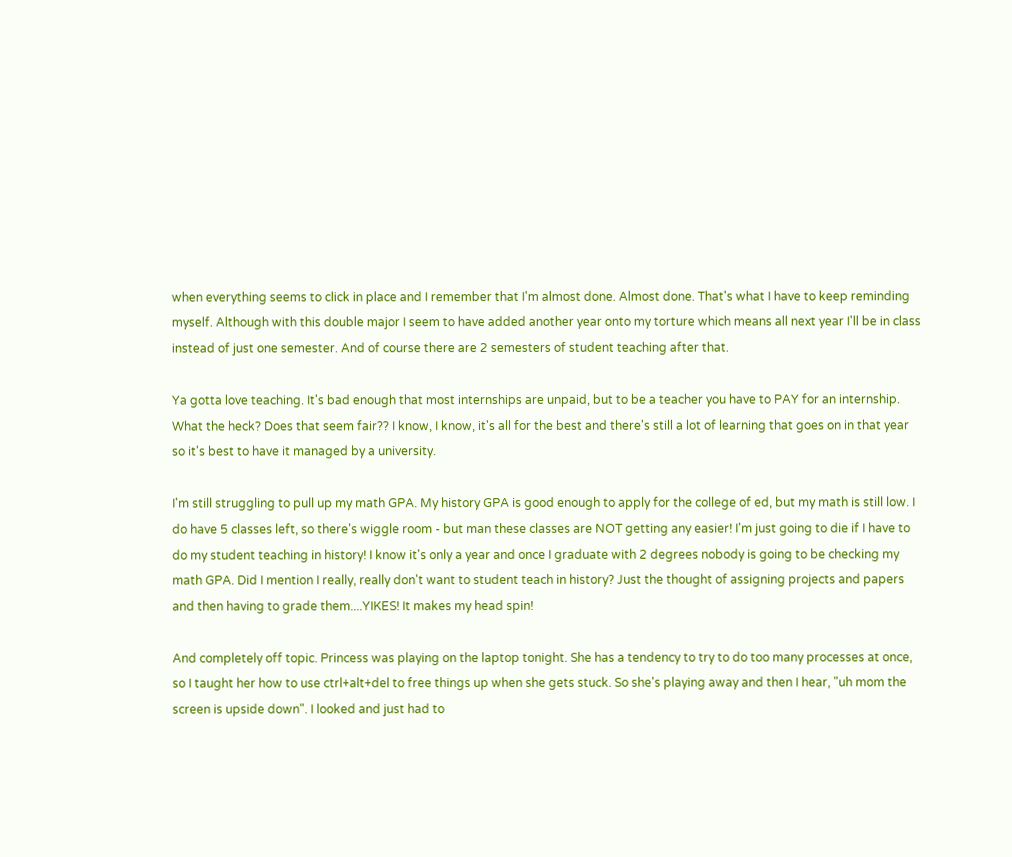when everything seems to click in place and I remember that I'm almost done. Almost done. That's what I have to keep reminding myself. Although with this double major I seem to have added another year onto my torture which means all next year I'll be in class instead of just one semester. And of course there are 2 semesters of student teaching after that.

Ya gotta love teaching. It's bad enough that most internships are unpaid, but to be a teacher you have to PAY for an internship. What the heck? Does that seem fair?? I know, I know, it's all for the best and there's still a lot of learning that goes on in that year so it's best to have it managed by a university.

I'm still struggling to pull up my math GPA. My history GPA is good enough to apply for the college of ed, but my math is still low. I do have 5 classes left, so there's wiggle room - but man these classes are NOT getting any easier! I'm just going to die if I have to do my student teaching in history! I know it's only a year and once I graduate with 2 degrees nobody is going to be checking my math GPA. Did I mention I really, really don't want to student teach in history? Just the thought of assigning projects and papers and then having to grade them....YIKES! It makes my head spin!

And completely off topic. Princess was playing on the laptop tonight. She has a tendency to try to do too many processes at once, so I taught her how to use ctrl+alt+del to free things up when she gets stuck. So she's playing away and then I hear, "uh mom the screen is upside down". I looked and just had to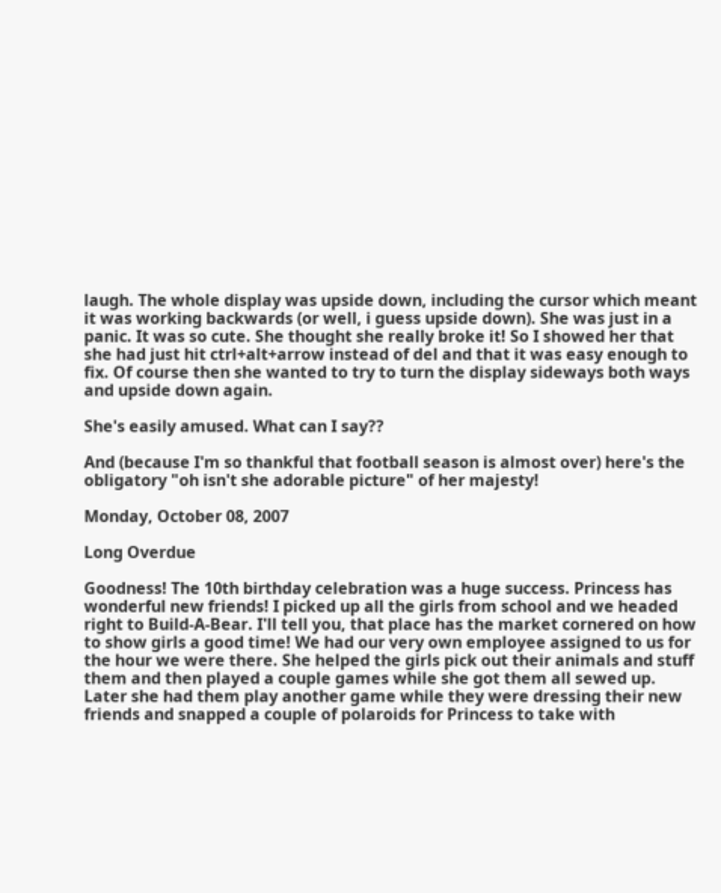laugh. The whole display was upside down, including the cursor which meant it was working backwards (or well, i guess upside down). She was just in a panic. It was so cute. She thought she really broke it! So I showed her that she had just hit ctrl+alt+arrow instead of del and that it was easy enough to fix. Of course then she wanted to try to turn the display sideways both ways and upside down again.

She's easily amused. What can I say??

And (because I'm so thankful that football season is almost over) here's the obligatory "oh isn't she adorable picture" of her majesty!

Monday, October 08, 2007

Long Overdue

Goodness! The 10th birthday celebration was a huge success. Princess has wonderful new friends! I picked up all the girls from school and we headed right to Build-A-Bear. I'll tell you, that place has the market cornered on how to show girls a good time! We had our very own employee assigned to us for the hour we were there. She helped the girls pick out their animals and stuff them and then played a couple games while she got them all sewed up. Later she had them play another game while they were dressing their new friends and snapped a couple of polaroids for Princess to take with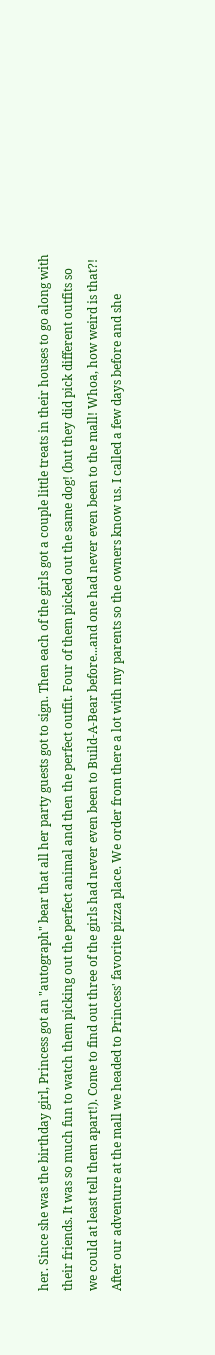her. Since she was the birthday girl, Princess got an "autograph" bear that all her party guests got to sign. Then each of the girls got a couple little treats in their houses to go along with their friends. It was so much fun to watch them picking out the perfect animal and then the perfect outfit. Four of them picked out the same dog! (but they did pick different outfits so we could at least tell them apart!). Come to find out three of the girls had never even been to Build-A-Bear before...and one had never even been to the mall! Whoa, how weird is that?! After our adventure at the mall we headed to Princess' favorite pizza place. We order from there a lot with my parents so the owners know us. I called a few days before and she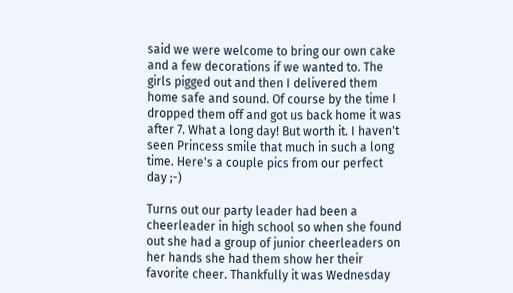said we were welcome to bring our own cake and a few decorations if we wanted to. The girls pigged out and then I delivered them home safe and sound. Of course by the time I dropped them off and got us back home it was after 7. What a long day! But worth it. I haven't seen Princess smile that much in such a long time. Here's a couple pics from our perfect day ;-)

Turns out our party leader had been a cheerleader in high school so when she found out she had a group of junior cheerleaders on her hands she had them show her their favorite cheer. Thankfully it was Wednesday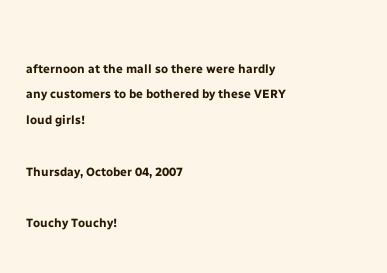afternoon at the mall so there were hardly any customers to be bothered by these VERY loud girls!

Thursday, October 04, 2007

Touchy Touchy!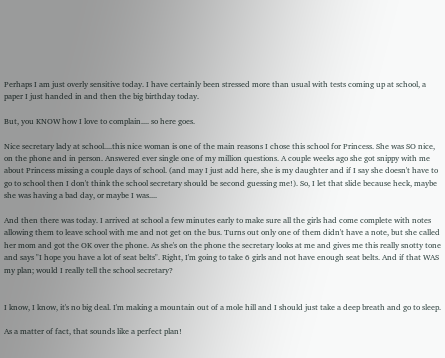Perhaps I am just overly sensitive today. I have certainly been stressed more than usual with tests coming up at school, a paper I just handed in and then the big birthday today.

But, you KNOW how I love to complain.... so here goes.

Nice secretary lady at school....this nice woman is one of the main reasons I chose this school for Princess. She was SO nice, on the phone and in person. Answered ever single one of my million questions. A couple weeks ago she got snippy with me about Princess missing a couple days of school. (and may I just add here, she is my daughter and if I say she doesn't have to go to school then I don't think the school secretary should be second guessing me!). So, I let that slide because heck, maybe she was having a bad day, or maybe I was....

And then there was today. I arrived at school a few minutes early to make sure all the girls had come complete with notes allowing them to leave school with me and not get on the bus. Turns out only one of them didn't have a note, but she called her mom and got the OK over the phone. As she's on the phone the secretary looks at me and gives me this really snotty tone and says "I hope you have a lot of seat belts". Right, I'm going to take 6 girls and not have enough seat belts. And if that WAS my plan; would I really tell the school secretary?


I know, I know, it's no big deal. I'm making a mountain out of a mole hill and I should just take a deep breath and go to sleep.

As a matter of fact, that sounds like a perfect plan!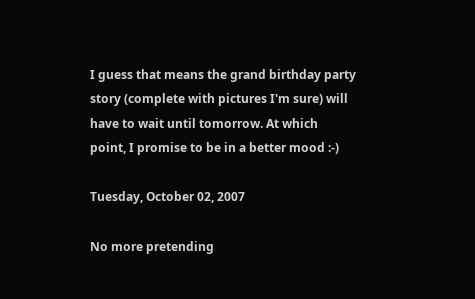I guess that means the grand birthday party story (complete with pictures I'm sure) will have to wait until tomorrow. At which point, I promise to be in a better mood :-)

Tuesday, October 02, 2007

No more pretending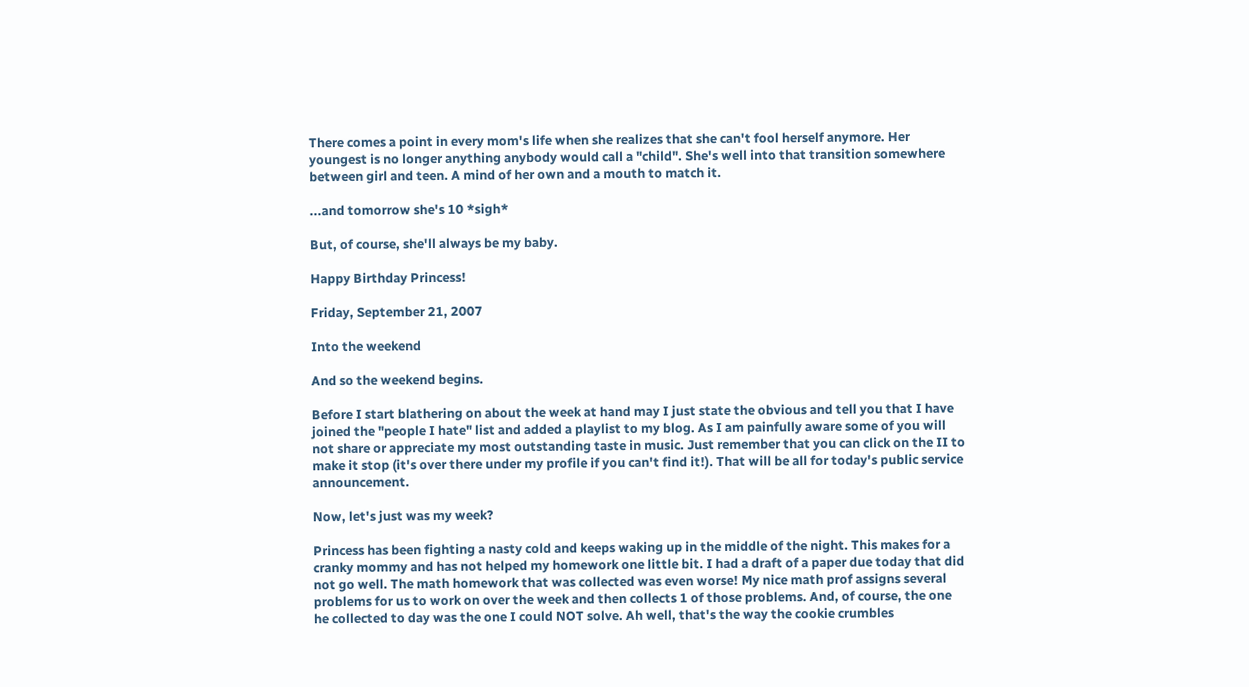There comes a point in every mom's life when she realizes that she can't fool herself anymore. Her youngest is no longer anything anybody would call a "child". She's well into that transition somewhere between girl and teen. A mind of her own and a mouth to match it.

...and tomorrow she's 10 *sigh*

But, of course, she'll always be my baby.

Happy Birthday Princess!

Friday, September 21, 2007

Into the weekend

And so the weekend begins.

Before I start blathering on about the week at hand may I just state the obvious and tell you that I have joined the "people I hate" list and added a playlist to my blog. As I am painfully aware some of you will not share or appreciate my most outstanding taste in music. Just remember that you can click on the II to make it stop (it's over there under my profile if you can't find it!). That will be all for today's public service announcement.

Now, let's just was my week?

Princess has been fighting a nasty cold and keeps waking up in the middle of the night. This makes for a cranky mommy and has not helped my homework one little bit. I had a draft of a paper due today that did not go well. The math homework that was collected was even worse! My nice math prof assigns several problems for us to work on over the week and then collects 1 of those problems. And, of course, the one he collected to day was the one I could NOT solve. Ah well, that's the way the cookie crumbles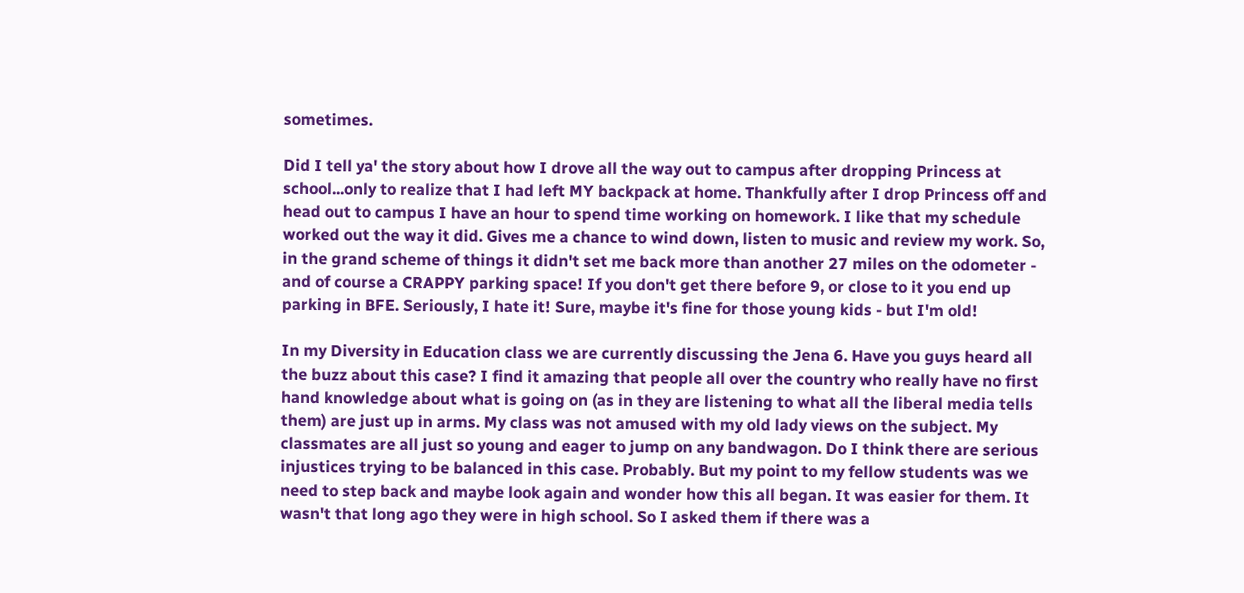sometimes.

Did I tell ya' the story about how I drove all the way out to campus after dropping Princess at school...only to realize that I had left MY backpack at home. Thankfully after I drop Princess off and head out to campus I have an hour to spend time working on homework. I like that my schedule worked out the way it did. Gives me a chance to wind down, listen to music and review my work. So, in the grand scheme of things it didn't set me back more than another 27 miles on the odometer - and of course a CRAPPY parking space! If you don't get there before 9, or close to it you end up parking in BFE. Seriously, I hate it! Sure, maybe it's fine for those young kids - but I'm old!

In my Diversity in Education class we are currently discussing the Jena 6. Have you guys heard all the buzz about this case? I find it amazing that people all over the country who really have no first hand knowledge about what is going on (as in they are listening to what all the liberal media tells them) are just up in arms. My class was not amused with my old lady views on the subject. My classmates are all just so young and eager to jump on any bandwagon. Do I think there are serious injustices trying to be balanced in this case. Probably. But my point to my fellow students was we need to step back and maybe look again and wonder how this all began. It was easier for them. It wasn't that long ago they were in high school. So I asked them if there was a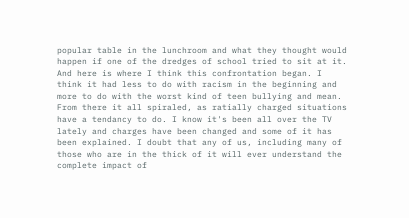popular table in the lunchroom and what they thought would happen if one of the dredges of school tried to sit at it. And here is where I think this confrontation began. I think it had less to do with racism in the beginning and more to do with the worst kind of teen bullying and mean. From there it all spiraled, as ratially charged situations have a tendancy to do. I know it's been all over the TV lately and charges have been changed and some of it has been explained. I doubt that any of us, including many of those who are in the thick of it will ever understand the complete impact of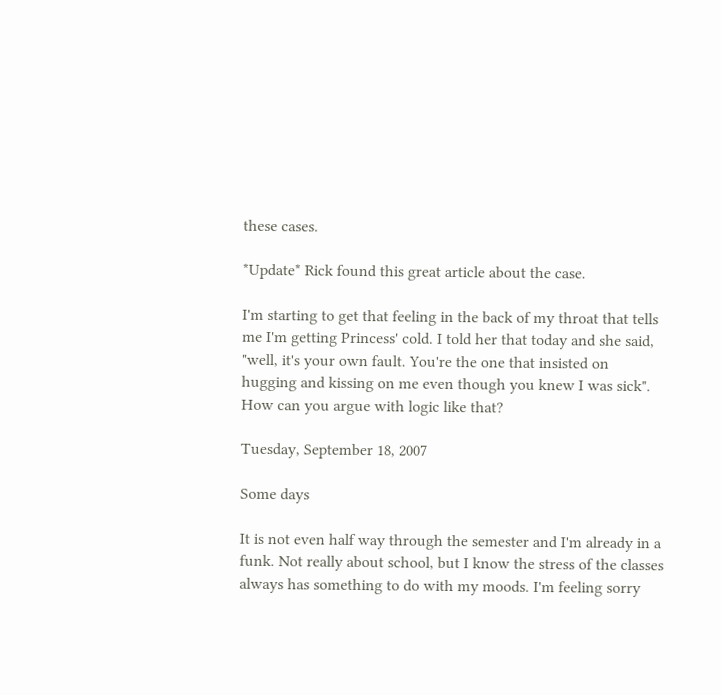these cases.

*Update* Rick found this great article about the case.

I'm starting to get that feeling in the back of my throat that tells me I'm getting Princess' cold. I told her that today and she said, "well, it's your own fault. You're the one that insisted on hugging and kissing on me even though you knew I was sick". How can you argue with logic like that?

Tuesday, September 18, 2007

Some days

It is not even half way through the semester and I'm already in a funk. Not really about school, but I know the stress of the classes always has something to do with my moods. I'm feeling sorry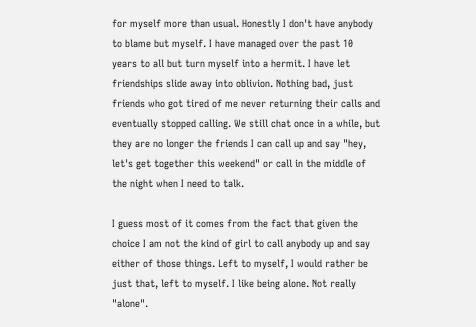for myself more than usual. Honestly I don't have anybody to blame but myself. I have managed over the past 10 years to all but turn myself into a hermit. I have let friendships slide away into oblivion. Nothing bad, just friends who got tired of me never returning their calls and eventually stopped calling. We still chat once in a while, but they are no longer the friends I can call up and say "hey, let's get together this weekend" or call in the middle of the night when I need to talk.

I guess most of it comes from the fact that given the choice I am not the kind of girl to call anybody up and say either of those things. Left to myself, I would rather be just that, left to myself. I like being alone. Not really "alone".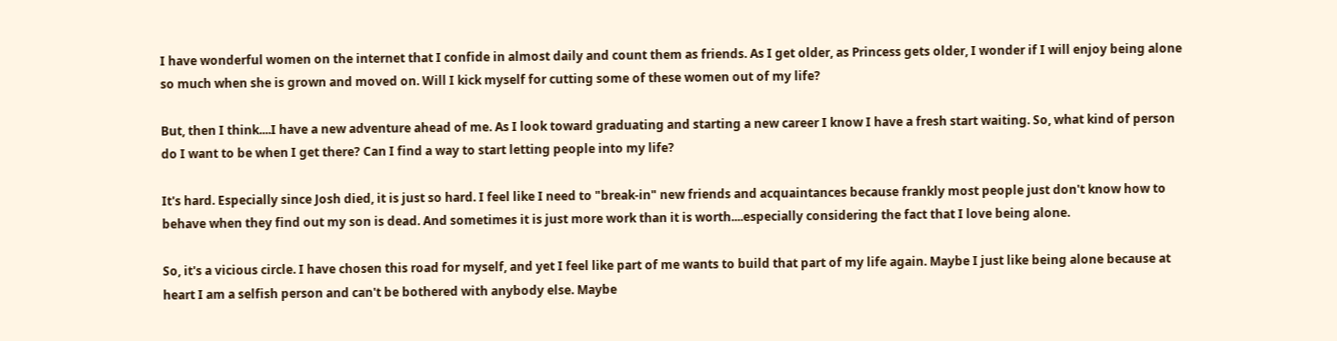I have wonderful women on the internet that I confide in almost daily and count them as friends. As I get older, as Princess gets older, I wonder if I will enjoy being alone so much when she is grown and moved on. Will I kick myself for cutting some of these women out of my life?

But, then I think....I have a new adventure ahead of me. As I look toward graduating and starting a new career I know I have a fresh start waiting. So, what kind of person do I want to be when I get there? Can I find a way to start letting people into my life?

It's hard. Especially since Josh died, it is just so hard. I feel like I need to "break-in" new friends and acquaintances because frankly most people just don't know how to behave when they find out my son is dead. And sometimes it is just more work than it is worth....especially considering the fact that I love being alone.

So, it's a vicious circle. I have chosen this road for myself, and yet I feel like part of me wants to build that part of my life again. Maybe I just like being alone because at heart I am a selfish person and can't be bothered with anybody else. Maybe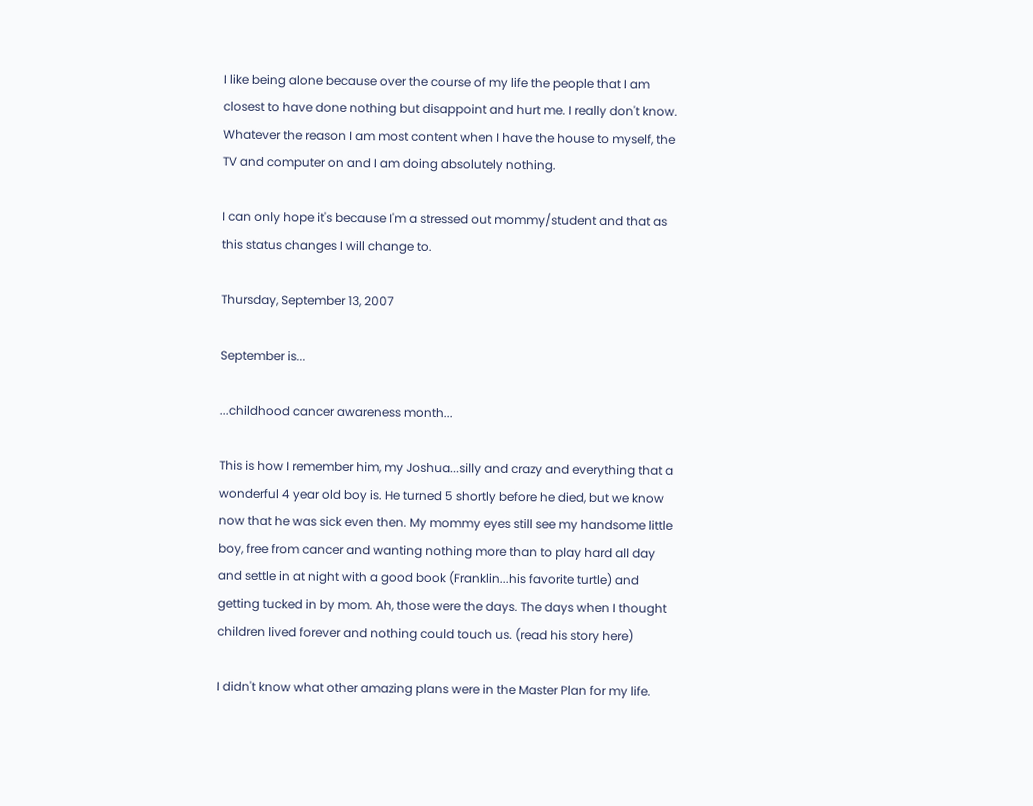I like being alone because over the course of my life the people that I am closest to have done nothing but disappoint and hurt me. I really don't know. Whatever the reason I am most content when I have the house to myself, the TV and computer on and I am doing absolutely nothing.

I can only hope it's because I'm a stressed out mommy/student and that as this status changes I will change to.

Thursday, September 13, 2007

September is...

...childhood cancer awareness month...

This is how I remember him, my Joshua...silly and crazy and everything that a wonderful 4 year old boy is. He turned 5 shortly before he died, but we know now that he was sick even then. My mommy eyes still see my handsome little boy, free from cancer and wanting nothing more than to play hard all day and settle in at night with a good book (Franklin...his favorite turtle) and getting tucked in by mom. Ah, those were the days. The days when I thought children lived forever and nothing could touch us. (read his story here)

I didn't know what other amazing plans were in the Master Plan for my life.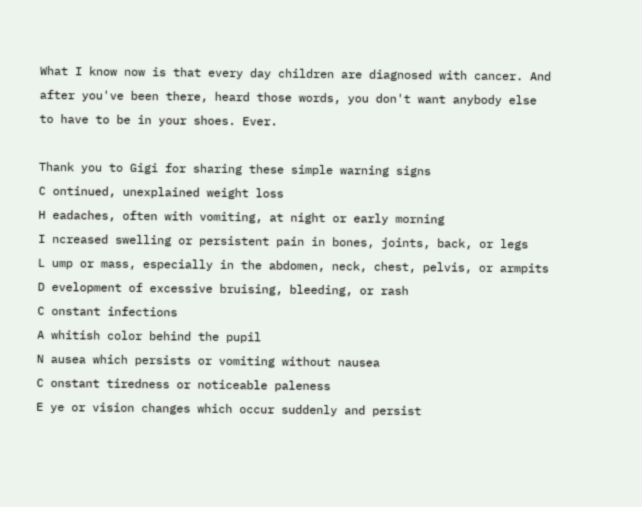What I know now is that every day children are diagnosed with cancer. And after you've been there, heard those words, you don't want anybody else to have to be in your shoes. Ever.

Thank you to Gigi for sharing these simple warning signs
C ontinued, unexplained weight loss
H eadaches, often with vomiting, at night or early morning
I ncreased swelling or persistent pain in bones, joints, back, or legs
L ump or mass, especially in the abdomen, neck, chest, pelvis, or armpits
D evelopment of excessive bruising, bleeding, or rash
C onstant infections
A whitish color behind the pupil
N ausea which persists or vomiting without nausea
C onstant tiredness or noticeable paleness
E ye or vision changes which occur suddenly and persist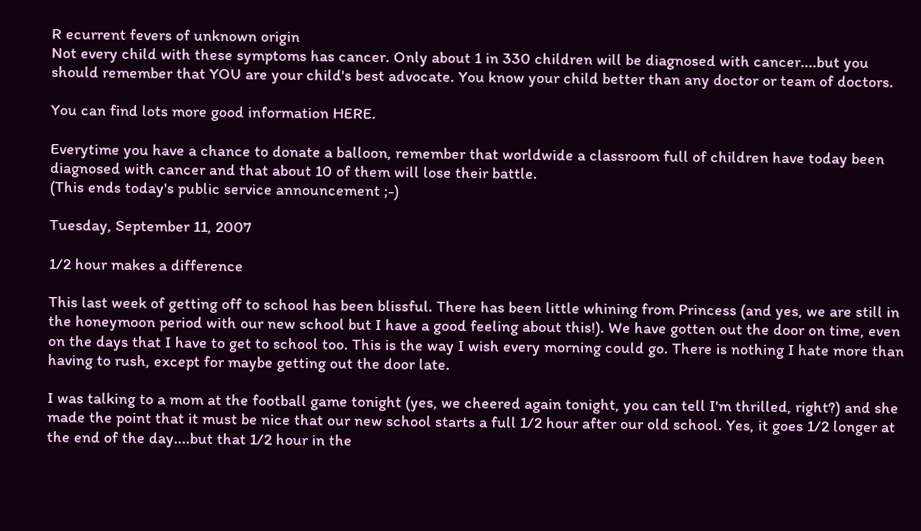R ecurrent fevers of unknown origin
Not every child with these symptoms has cancer. Only about 1 in 330 children will be diagnosed with cancer....but you should remember that YOU are your child's best advocate. You know your child better than any doctor or team of doctors.

You can find lots more good information HERE.

Everytime you have a chance to donate a balloon, remember that worldwide a classroom full of children have today been diagnosed with cancer and that about 10 of them will lose their battle.
(This ends today's public service announcement ;-)

Tuesday, September 11, 2007

1/2 hour makes a difference

This last week of getting off to school has been blissful. There has been little whining from Princess (and yes, we are still in the honeymoon period with our new school but I have a good feeling about this!). We have gotten out the door on time, even on the days that I have to get to school too. This is the way I wish every morning could go. There is nothing I hate more than having to rush, except for maybe getting out the door late.

I was talking to a mom at the football game tonight (yes, we cheered again tonight, you can tell I'm thrilled, right?) and she made the point that it must be nice that our new school starts a full 1/2 hour after our old school. Yes, it goes 1/2 longer at the end of the day....but that 1/2 hour in the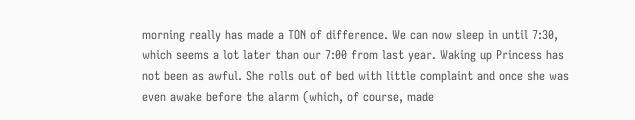morning really has made a TON of difference. We can now sleep in until 7:30, which seems a lot later than our 7:00 from last year. Waking up Princess has not been as awful. She rolls out of bed with little complaint and once she was even awake before the alarm (which, of course, made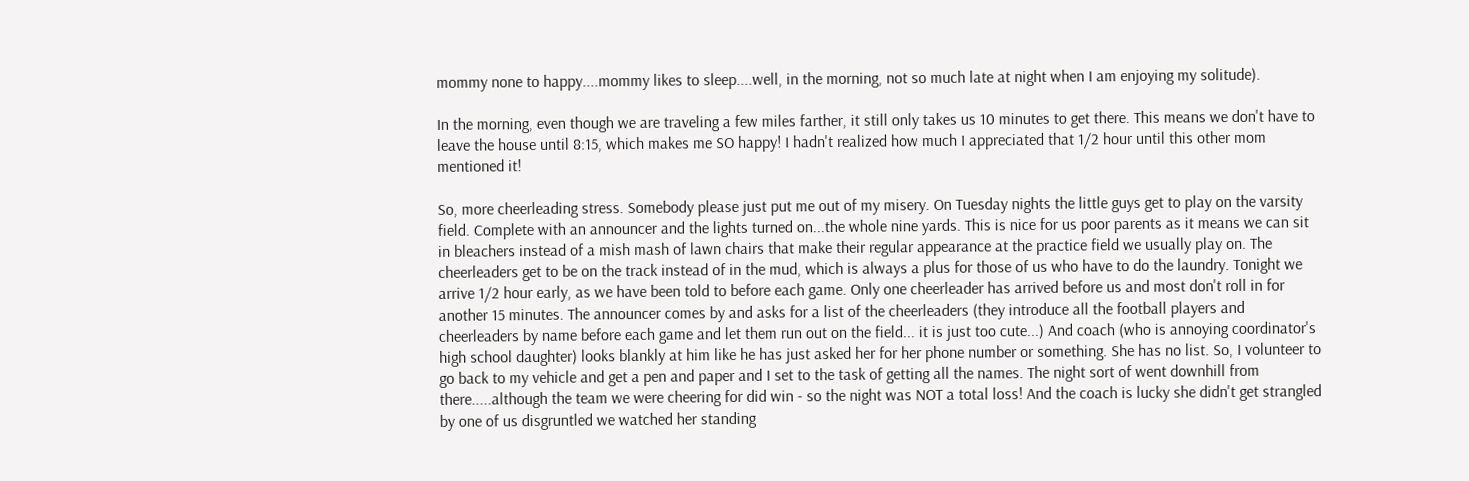mommy none to happy....mommy likes to sleep....well, in the morning, not so much late at night when I am enjoying my solitude).

In the morning, even though we are traveling a few miles farther, it still only takes us 10 minutes to get there. This means we don't have to leave the house until 8:15, which makes me SO happy! I hadn't realized how much I appreciated that 1/2 hour until this other mom mentioned it!

So, more cheerleading stress. Somebody please just put me out of my misery. On Tuesday nights the little guys get to play on the varsity field. Complete with an announcer and the lights turned on...the whole nine yards. This is nice for us poor parents as it means we can sit in bleachers instead of a mish mash of lawn chairs that make their regular appearance at the practice field we usually play on. The cheerleaders get to be on the track instead of in the mud, which is always a plus for those of us who have to do the laundry. Tonight we arrive 1/2 hour early, as we have been told to before each game. Only one cheerleader has arrived before us and most don't roll in for another 15 minutes. The announcer comes by and asks for a list of the cheerleaders (they introduce all the football players and cheerleaders by name before each game and let them run out on the field... it is just too cute...) And coach (who is annoying coordinator's high school daughter) looks blankly at him like he has just asked her for her phone number or something. She has no list. So, I volunteer to go back to my vehicle and get a pen and paper and I set to the task of getting all the names. The night sort of went downhill from there.....although the team we were cheering for did win - so the night was NOT a total loss! And the coach is lucky she didn't get strangled by one of us disgruntled we watched her standing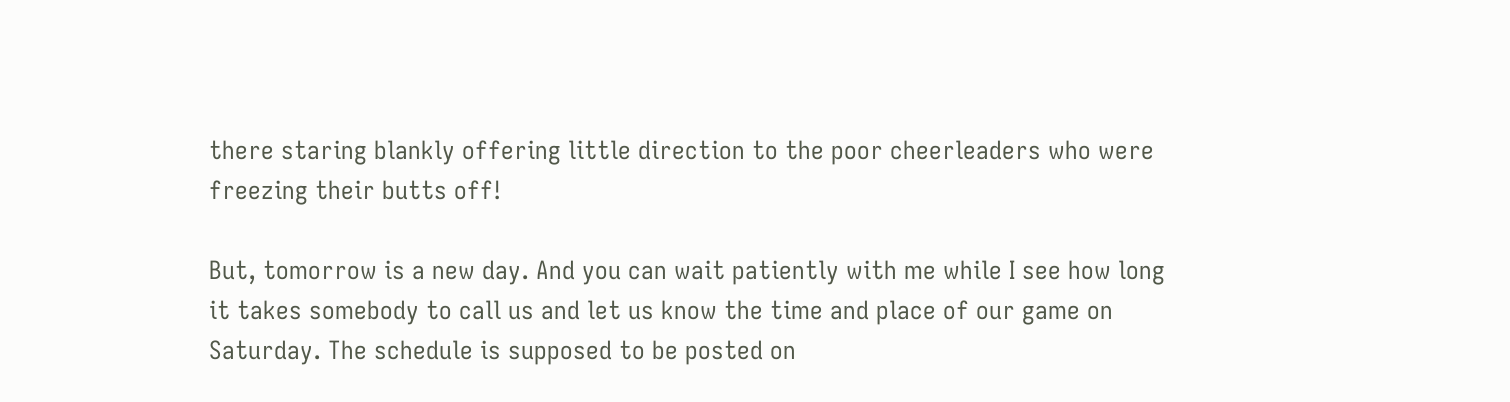there staring blankly offering little direction to the poor cheerleaders who were freezing their butts off!

But, tomorrow is a new day. And you can wait patiently with me while I see how long it takes somebody to call us and let us know the time and place of our game on Saturday. The schedule is supposed to be posted on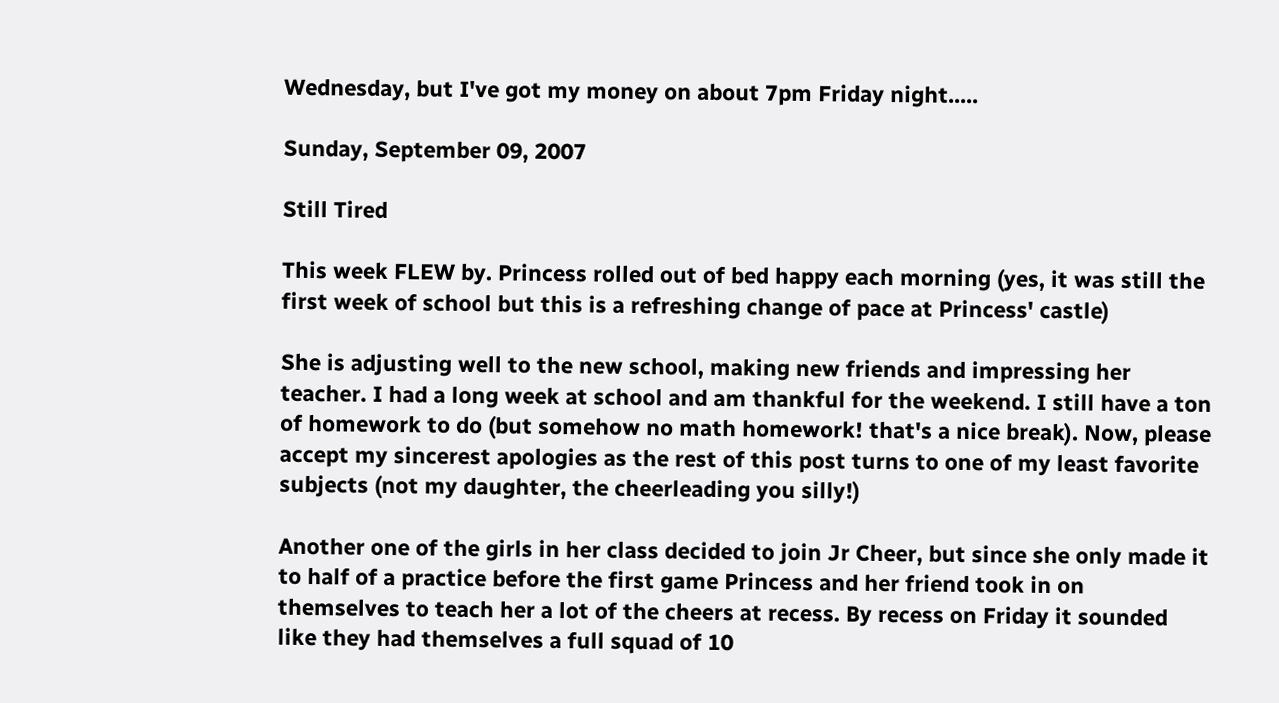Wednesday, but I've got my money on about 7pm Friday night.....

Sunday, September 09, 2007

Still Tired

This week FLEW by. Princess rolled out of bed happy each morning (yes, it was still the first week of school but this is a refreshing change of pace at Princess' castle)

She is adjusting well to the new school, making new friends and impressing her teacher. I had a long week at school and am thankful for the weekend. I still have a ton of homework to do (but somehow no math homework! that's a nice break). Now, please accept my sincerest apologies as the rest of this post turns to one of my least favorite subjects (not my daughter, the cheerleading you silly!)

Another one of the girls in her class decided to join Jr Cheer, but since she only made it to half of a practice before the first game Princess and her friend took in on themselves to teach her a lot of the cheers at recess. By recess on Friday it sounded like they had themselves a full squad of 10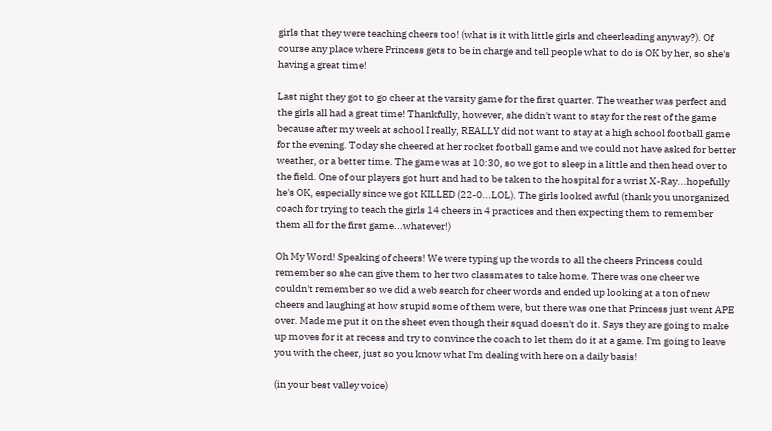girls that they were teaching cheers too! (what is it with little girls and cheerleading anyway?). Of course any place where Princess gets to be in charge and tell people what to do is OK by her, so she's having a great time!

Last night they got to go cheer at the varsity game for the first quarter. The weather was perfect and the girls all had a great time! Thankfully, however, she didn't want to stay for the rest of the game because after my week at school I really, REALLY did not want to stay at a high school football game for the evening. Today she cheered at her rocket football game and we could not have asked for better weather, or a better time. The game was at 10:30, so we got to sleep in a little and then head over to the field. One of our players got hurt and had to be taken to the hospital for a wrist X-Ray...hopefully he's OK, especially since we got KILLED (22-0...LOL). The girls looked awful (thank you unorganized coach for trying to teach the girls 14 cheers in 4 practices and then expecting them to remember them all for the first game...whatever!)

Oh My Word! Speaking of cheers! We were typing up the words to all the cheers Princess could remember so she can give them to her two classmates to take home. There was one cheer we couldn't remember so we did a web search for cheer words and ended up looking at a ton of new cheers and laughing at how stupid some of them were, but there was one that Princess just went APE over. Made me put it on the sheet even though their squad doesn't do it. Says they are going to make up moves for it at recess and try to convince the coach to let them do it at a game. I'm going to leave you with the cheer, just so you know what I'm dealing with here on a daily basis!

(in your best valley voice)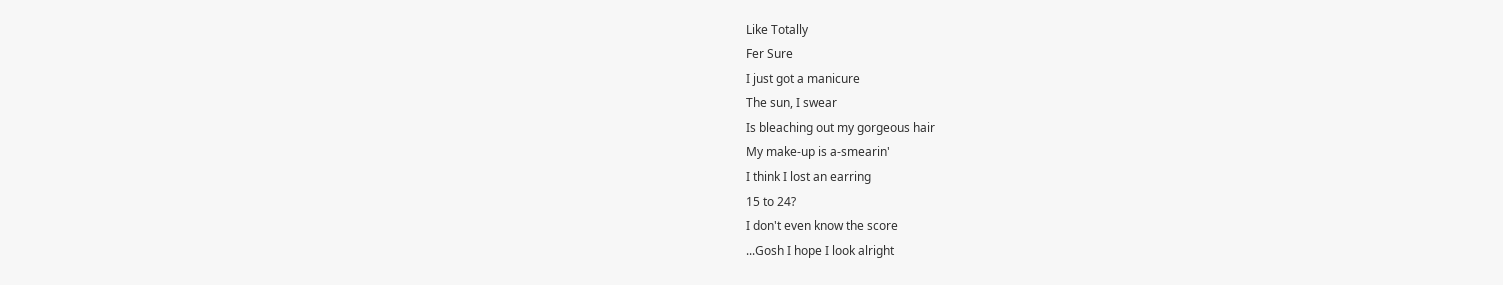Like Totally
Fer Sure
I just got a manicure
The sun, I swear
Is bleaching out my gorgeous hair
My make-up is a-smearin'
I think I lost an earring
15 to 24?
I don't even know the score
...Gosh I hope I look alright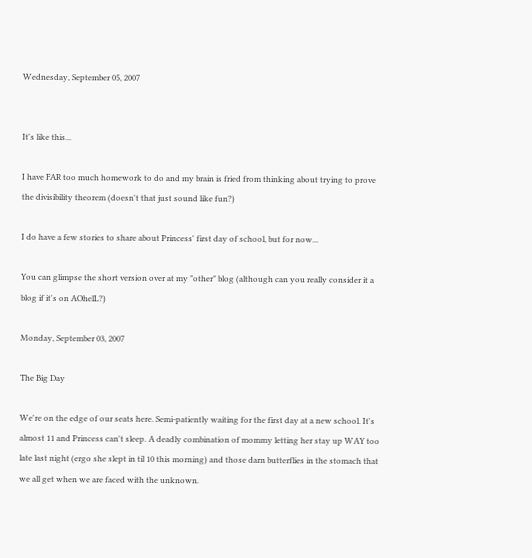Wednesday, September 05, 2007


It's like this...

I have FAR too much homework to do and my brain is fried from thinking about trying to prove the divisibility theorem (doesn't that just sound like fun?)

I do have a few stories to share about Princess' first day of school, but for now...

You can glimpse the short version over at my "other" blog (although can you really consider it a blog if it's on AOhelL?)

Monday, September 03, 2007

The Big Day

We're on the edge of our seats here. Semi-patiently waiting for the first day at a new school. It's almost 11 and Princess can't sleep. A deadly combination of mommy letting her stay up WAY too late last night (ergo she slept in til 10 this morning) and those darn butterflies in the stomach that we all get when we are faced with the unknown.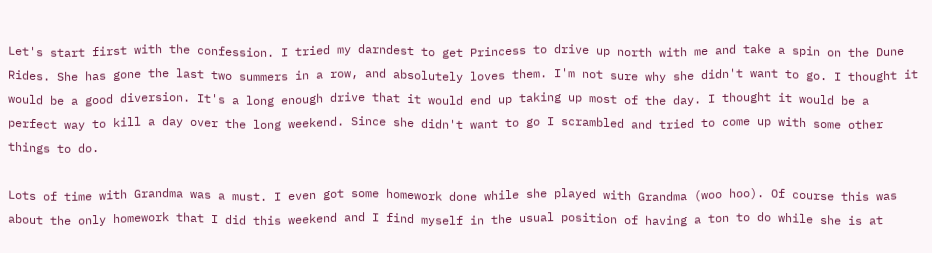Let's start first with the confession. I tried my darndest to get Princess to drive up north with me and take a spin on the Dune Rides. She has gone the last two summers in a row, and absolutely loves them. I'm not sure why she didn't want to go. I thought it would be a good diversion. It's a long enough drive that it would end up taking up most of the day. I thought it would be a perfect way to kill a day over the long weekend. Since she didn't want to go I scrambled and tried to come up with some other things to do.

Lots of time with Grandma was a must. I even got some homework done while she played with Grandma (woo hoo). Of course this was about the only homework that I did this weekend and I find myself in the usual position of having a ton to do while she is at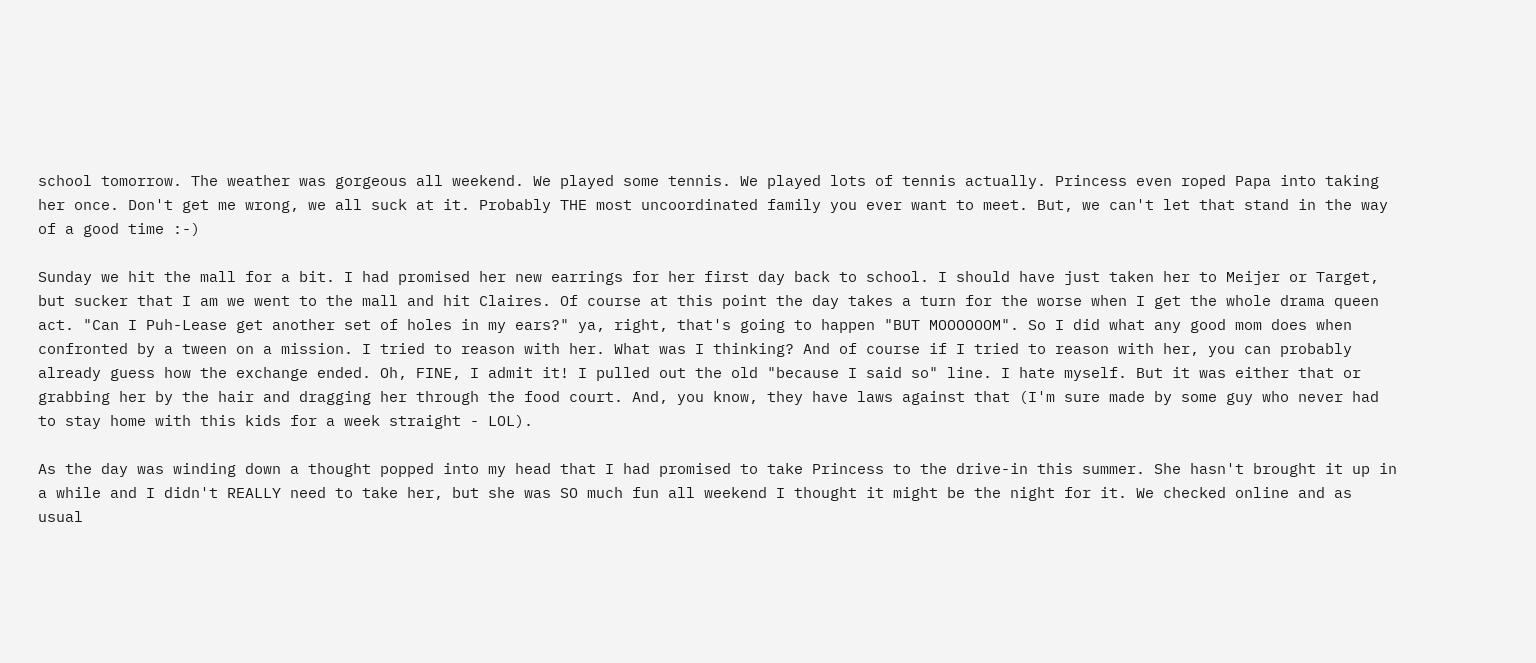school tomorrow. The weather was gorgeous all weekend. We played some tennis. We played lots of tennis actually. Princess even roped Papa into taking her once. Don't get me wrong, we all suck at it. Probably THE most uncoordinated family you ever want to meet. But, we can't let that stand in the way of a good time :-)

Sunday we hit the mall for a bit. I had promised her new earrings for her first day back to school. I should have just taken her to Meijer or Target, but sucker that I am we went to the mall and hit Claires. Of course at this point the day takes a turn for the worse when I get the whole drama queen act. "Can I Puh-Lease get another set of holes in my ears?" ya, right, that's going to happen "BUT MOOOOOOM". So I did what any good mom does when confronted by a tween on a mission. I tried to reason with her. What was I thinking? And of course if I tried to reason with her, you can probably already guess how the exchange ended. Oh, FINE, I admit it! I pulled out the old "because I said so" line. I hate myself. But it was either that or grabbing her by the hair and dragging her through the food court. And, you know, they have laws against that (I'm sure made by some guy who never had to stay home with this kids for a week straight - LOL).

As the day was winding down a thought popped into my head that I had promised to take Princess to the drive-in this summer. She hasn't brought it up in a while and I didn't REALLY need to take her, but she was SO much fun all weekend I thought it might be the night for it. We checked online and as usual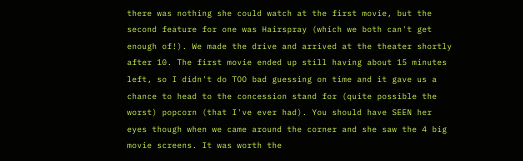there was nothing she could watch at the first movie, but the second feature for one was Hairspray (which we both can't get enough of!). We made the drive and arrived at the theater shortly after 10. The first movie ended up still having about 15 minutes left, so I didn't do TOO bad guessing on time and it gave us a chance to head to the concession stand for (quite possible the worst) popcorn (that I've ever had). You should have SEEN her eyes though when we came around the corner and she saw the 4 big movie screens. It was worth the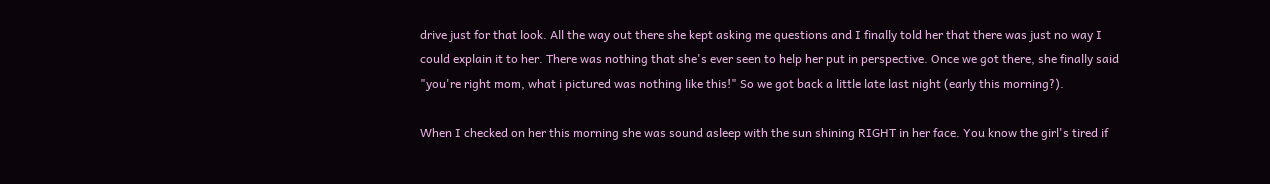drive just for that look. All the way out there she kept asking me questions and I finally told her that there was just no way I could explain it to her. There was nothing that she's ever seen to help her put in perspective. Once we got there, she finally said "you're right mom, what i pictured was nothing like this!" So we got back a little late last night (early this morning?).

When I checked on her this morning she was sound asleep with the sun shining RIGHT in her face. You know the girl's tired if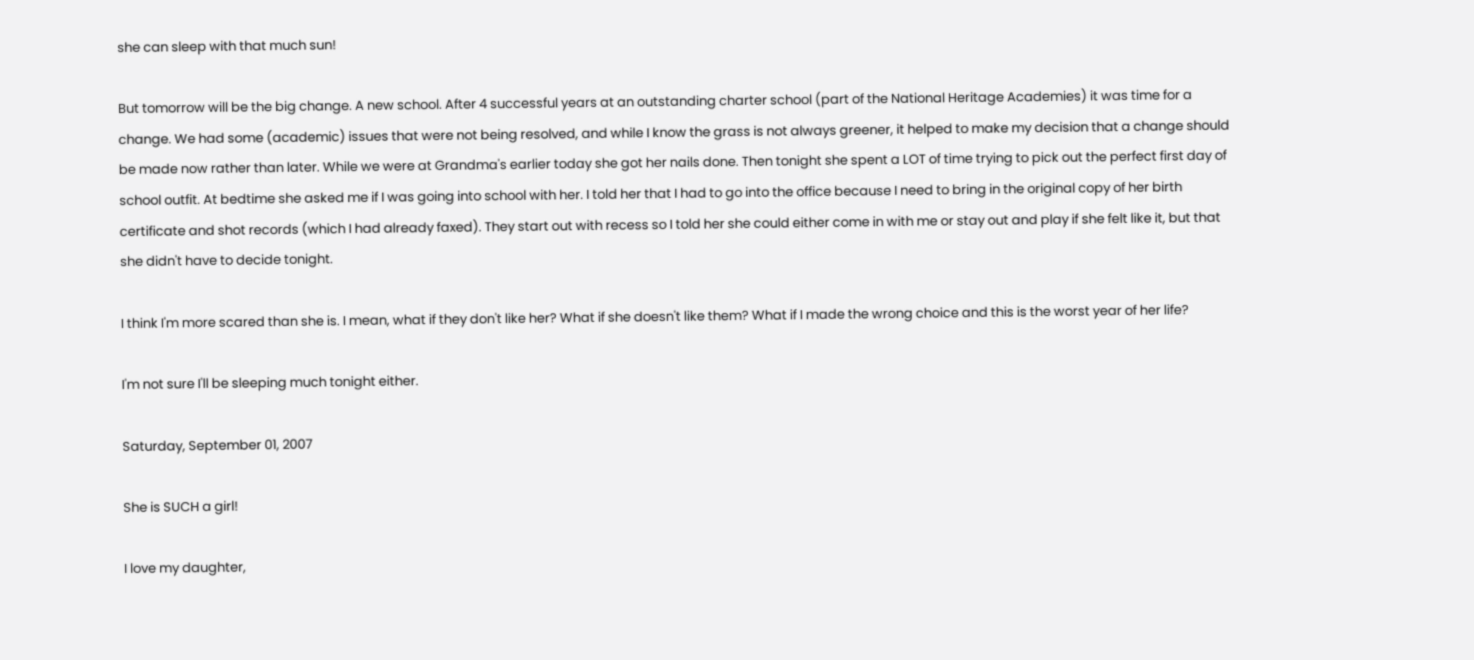she can sleep with that much sun!

But tomorrow will be the big change. A new school. After 4 successful years at an outstanding charter school (part of the National Heritage Academies) it was time for a change. We had some (academic) issues that were not being resolved, and while I know the grass is not always greener, it helped to make my decision that a change should be made now rather than later. While we were at Grandma's earlier today she got her nails done. Then tonight she spent a LOT of time trying to pick out the perfect first day of school outfit. At bedtime she asked me if I was going into school with her. I told her that I had to go into the office because I need to bring in the original copy of her birth certificate and shot records (which I had already faxed). They start out with recess so I told her she could either come in with me or stay out and play if she felt like it, but that she didn't have to decide tonight.

I think I'm more scared than she is. I mean, what if they don't like her? What if she doesn't like them? What if I made the wrong choice and this is the worst year of her life?

I'm not sure I'll be sleeping much tonight either.

Saturday, September 01, 2007

She is SUCH a girl!

I love my daughter,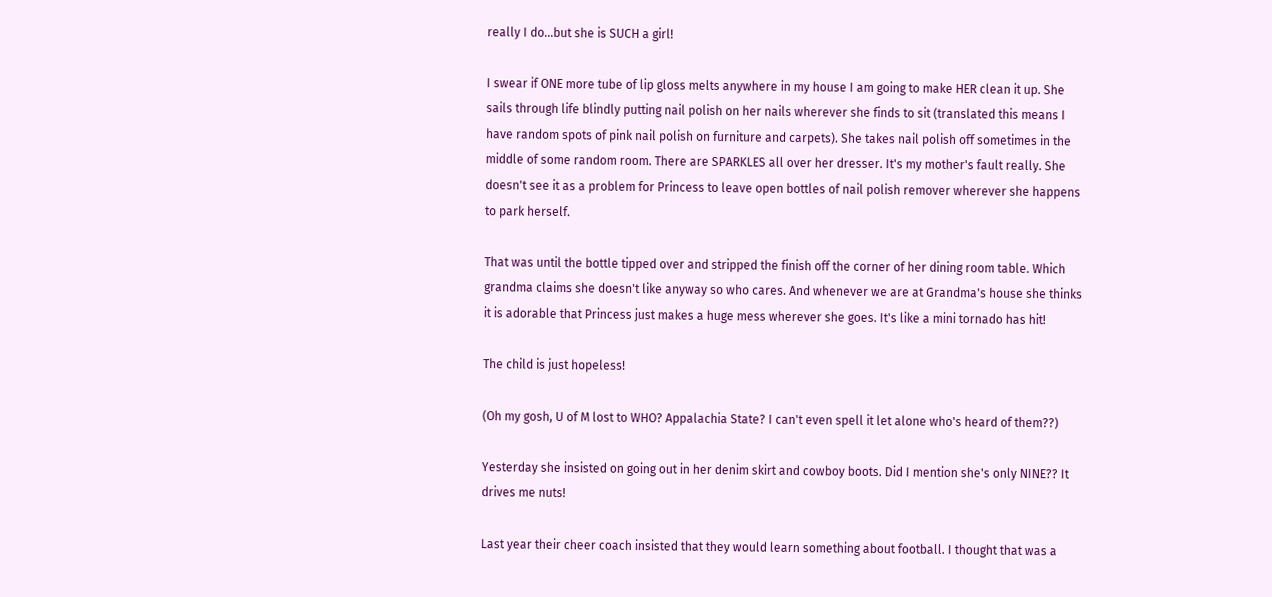really I do...but she is SUCH a girl!

I swear if ONE more tube of lip gloss melts anywhere in my house I am going to make HER clean it up. She sails through life blindly putting nail polish on her nails wherever she finds to sit (translated this means I have random spots of pink nail polish on furniture and carpets). She takes nail polish off sometimes in the middle of some random room. There are SPARKLES all over her dresser. It's my mother's fault really. She doesn't see it as a problem for Princess to leave open bottles of nail polish remover wherever she happens to park herself.

That was until the bottle tipped over and stripped the finish off the corner of her dining room table. Which grandma claims she doesn't like anyway so who cares. And whenever we are at Grandma's house she thinks it is adorable that Princess just makes a huge mess wherever she goes. It's like a mini tornado has hit!

The child is just hopeless!

(Oh my gosh, U of M lost to WHO? Appalachia State? I can't even spell it let alone who's heard of them??)

Yesterday she insisted on going out in her denim skirt and cowboy boots. Did I mention she's only NINE?? It drives me nuts!

Last year their cheer coach insisted that they would learn something about football. I thought that was a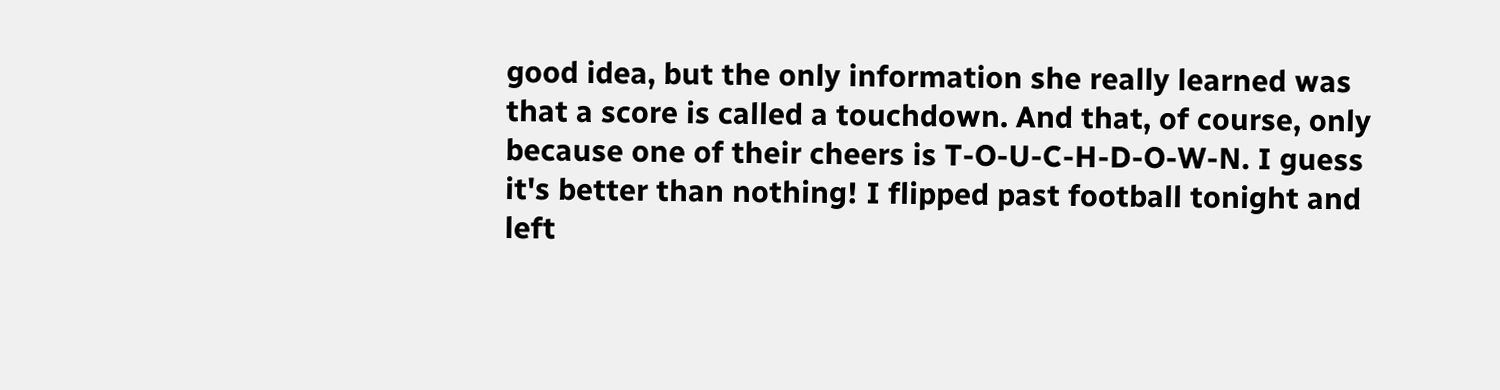good idea, but the only information she really learned was that a score is called a touchdown. And that, of course, only because one of their cheers is T-O-U-C-H-D-O-W-N. I guess it's better than nothing! I flipped past football tonight and left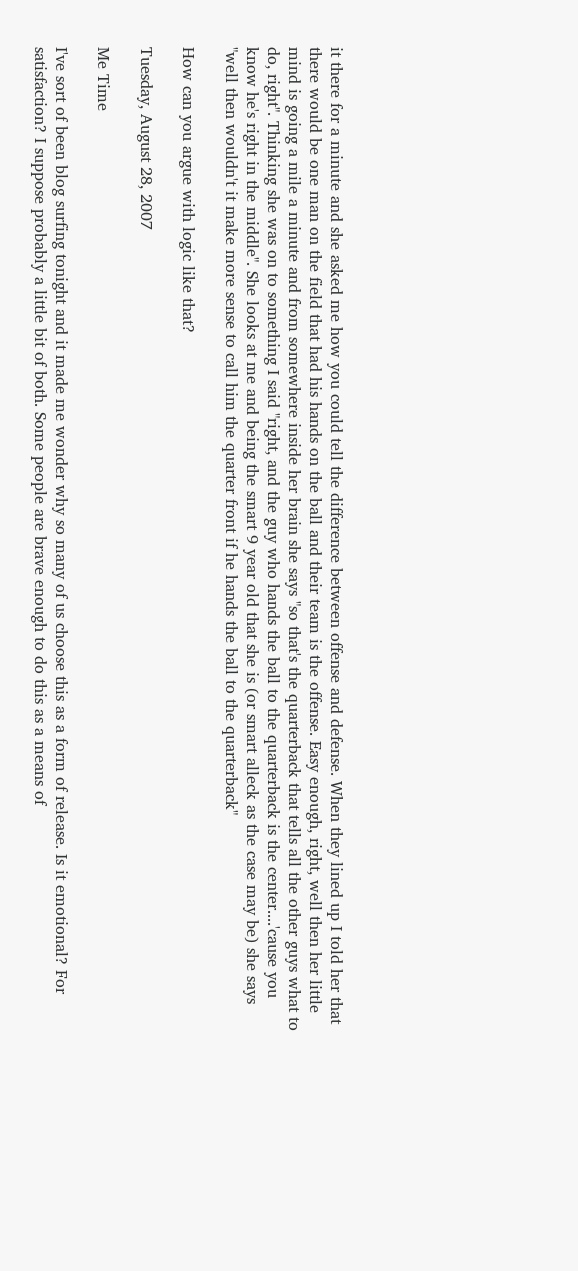it there for a minute and she asked me how you could tell the difference between offense and defense. When they lined up I told her that there would be one man on the field that had his hands on the ball and their team is the offense. Easy enough, right, well then her little mind is going a mile a minute and from somewhere inside her brain she says "so that's the quarterback that tells all the other guys what to do, right". Thinking she was on to something I said "right, and the guy who hands the ball to the quarterback is the center....'cause you know he's right in the middle". She looks at me and being the smart 9 year old that she is (or smart alleck as the case may be) she says "well then wouldn't it make more sense to call him the quarter front if he hands the ball to the quarterback"

How can you argue with logic like that?

Tuesday, August 28, 2007

Me Time

I've sort of been blog surfing tonight and it made me wonder why so many of us choose this as a form of release. Is it emotional? For satisfaction? I suppose probably a little bit of both. Some people are brave enough to do this as a means of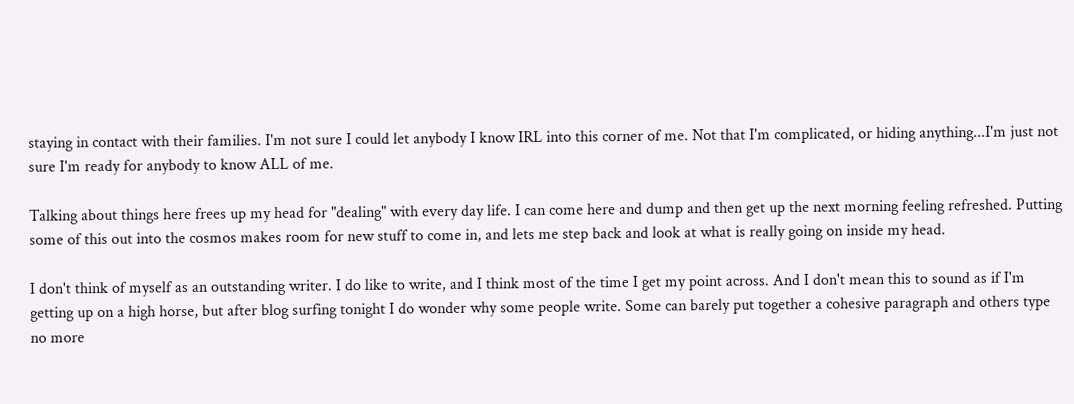staying in contact with their families. I'm not sure I could let anybody I know IRL into this corner of me. Not that I'm complicated, or hiding anything...I'm just not sure I'm ready for anybody to know ALL of me.

Talking about things here frees up my head for "dealing" with every day life. I can come here and dump and then get up the next morning feeling refreshed. Putting some of this out into the cosmos makes room for new stuff to come in, and lets me step back and look at what is really going on inside my head.

I don't think of myself as an outstanding writer. I do like to write, and I think most of the time I get my point across. And I don't mean this to sound as if I'm getting up on a high horse, but after blog surfing tonight I do wonder why some people write. Some can barely put together a cohesive paragraph and others type no more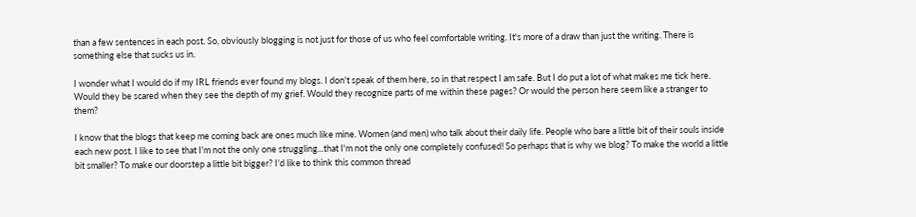than a few sentences in each post. So, obviously blogging is not just for those of us who feel comfortable writing. It's more of a draw than just the writing. There is something else that sucks us in.

I wonder what I would do if my IRL friends ever found my blogs. I don't speak of them here, so in that respect I am safe. But I do put a lot of what makes me tick here. Would they be scared when they see the depth of my grief. Would they recognize parts of me within these pages? Or would the person here seem like a stranger to them?

I know that the blogs that keep me coming back are ones much like mine. Women (and men) who talk about their daily life. People who bare a little bit of their souls inside each new post. I like to see that I'm not the only one struggling...that I'm not the only one completely confused! So perhaps that is why we blog? To make the world a little bit smaller? To make our doorstep a little bit bigger? I'd like to think this common thread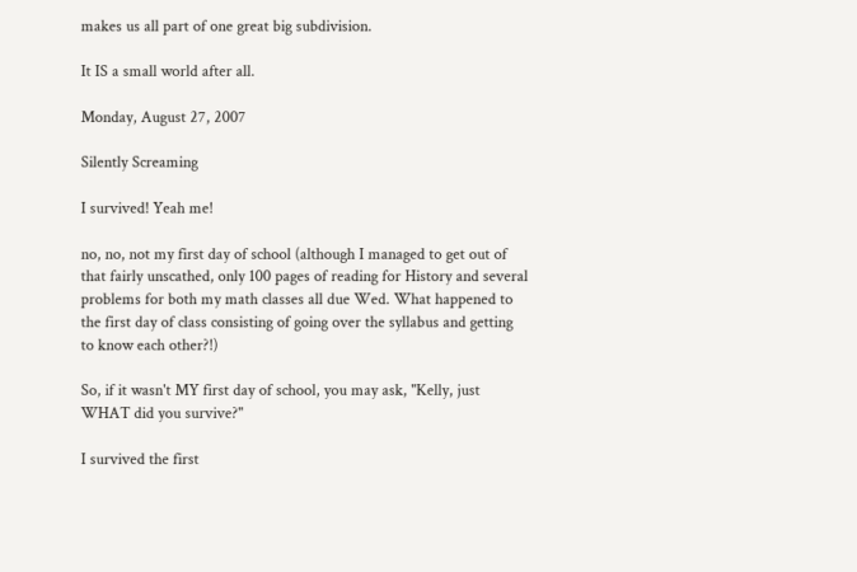makes us all part of one great big subdivision.

It IS a small world after all.

Monday, August 27, 2007

Silently Screaming

I survived! Yeah me!

no, no, not my first day of school (although I managed to get out of that fairly unscathed, only 100 pages of reading for History and several problems for both my math classes all due Wed. What happened to the first day of class consisting of going over the syllabus and getting to know each other?!)

So, if it wasn't MY first day of school, you may ask, "Kelly, just WHAT did you survive?"

I survived the first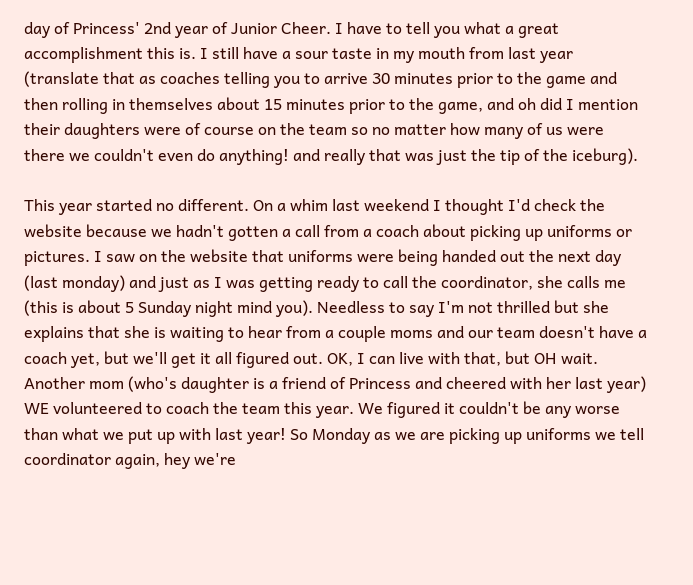day of Princess' 2nd year of Junior Cheer. I have to tell you what a great accomplishment this is. I still have a sour taste in my mouth from last year (translate that as coaches telling you to arrive 30 minutes prior to the game and then rolling in themselves about 15 minutes prior to the game, and oh did I mention their daughters were of course on the team so no matter how many of us were there we couldn't even do anything! and really that was just the tip of the iceburg).

This year started no different. On a whim last weekend I thought I'd check the website because we hadn't gotten a call from a coach about picking up uniforms or pictures. I saw on the website that uniforms were being handed out the next day (last monday) and just as I was getting ready to call the coordinator, she calls me (this is about 5 Sunday night mind you). Needless to say I'm not thrilled but she explains that she is waiting to hear from a couple moms and our team doesn't have a coach yet, but we'll get it all figured out. OK, I can live with that, but OH wait. Another mom (who's daughter is a friend of Princess and cheered with her last year) WE volunteered to coach the team this year. We figured it couldn't be any worse than what we put up with last year! So Monday as we are picking up uniforms we tell coordinator again, hey we're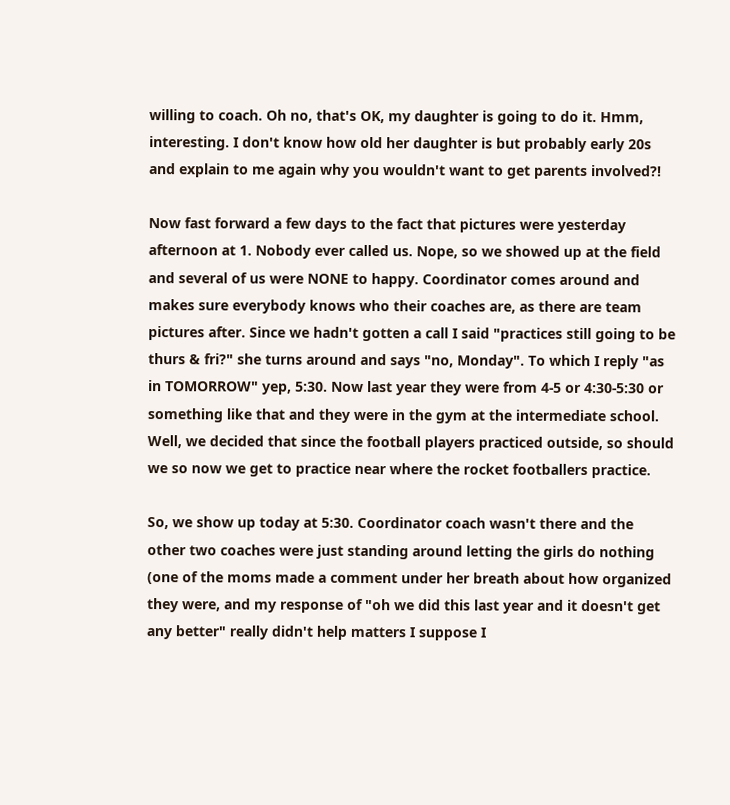willing to coach. Oh no, that's OK, my daughter is going to do it. Hmm, interesting. I don't know how old her daughter is but probably early 20s and explain to me again why you wouldn't want to get parents involved?!

Now fast forward a few days to the fact that pictures were yesterday afternoon at 1. Nobody ever called us. Nope, so we showed up at the field and several of us were NONE to happy. Coordinator comes around and makes sure everybody knows who their coaches are, as there are team pictures after. Since we hadn't gotten a call I said "practices still going to be thurs & fri?" she turns around and says "no, Monday". To which I reply "as in TOMORROW" yep, 5:30. Now last year they were from 4-5 or 4:30-5:30 or something like that and they were in the gym at the intermediate school. Well, we decided that since the football players practiced outside, so should we so now we get to practice near where the rocket footballers practice.

So, we show up today at 5:30. Coordinator coach wasn't there and the other two coaches were just standing around letting the girls do nothing (one of the moms made a comment under her breath about how organized they were, and my response of "oh we did this last year and it doesn't get any better" really didn't help matters I suppose I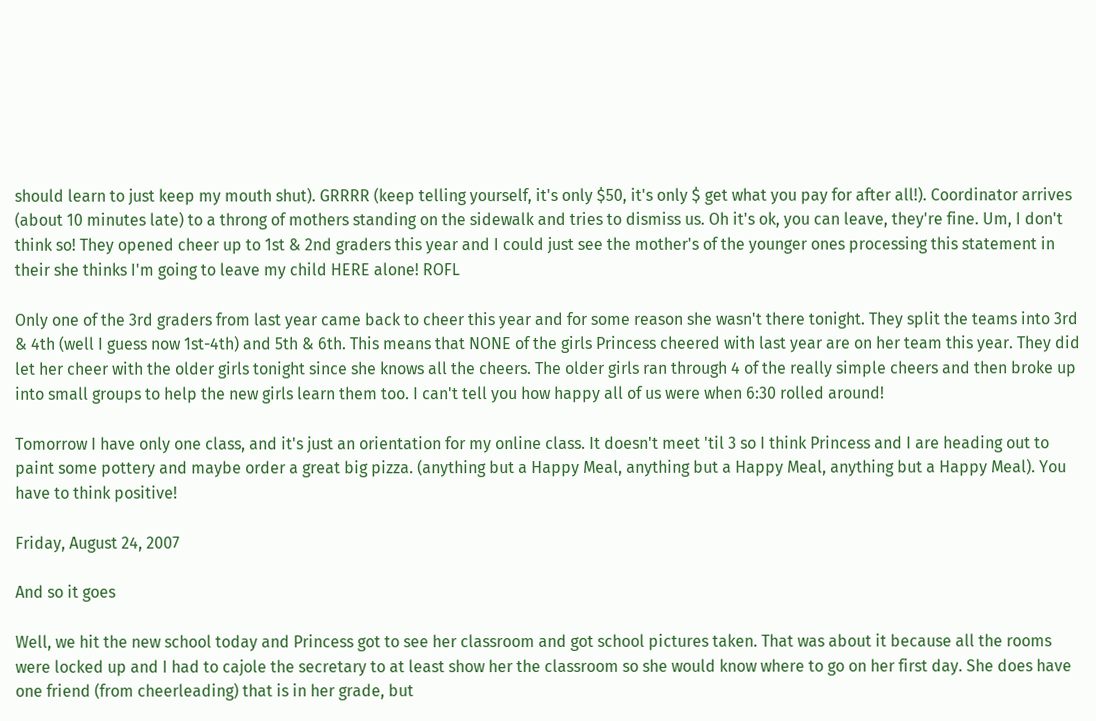should learn to just keep my mouth shut). GRRRR (keep telling yourself, it's only $50, it's only $ get what you pay for after all!). Coordinator arrives (about 10 minutes late) to a throng of mothers standing on the sidewalk and tries to dismiss us. Oh it's ok, you can leave, they're fine. Um, I don't think so! They opened cheer up to 1st & 2nd graders this year and I could just see the mother's of the younger ones processing this statement in their she thinks I'm going to leave my child HERE alone! ROFL

Only one of the 3rd graders from last year came back to cheer this year and for some reason she wasn't there tonight. They split the teams into 3rd & 4th (well I guess now 1st-4th) and 5th & 6th. This means that NONE of the girls Princess cheered with last year are on her team this year. They did let her cheer with the older girls tonight since she knows all the cheers. The older girls ran through 4 of the really simple cheers and then broke up into small groups to help the new girls learn them too. I can't tell you how happy all of us were when 6:30 rolled around!

Tomorrow I have only one class, and it's just an orientation for my online class. It doesn't meet 'til 3 so I think Princess and I are heading out to paint some pottery and maybe order a great big pizza. (anything but a Happy Meal, anything but a Happy Meal, anything but a Happy Meal). You have to think positive!

Friday, August 24, 2007

And so it goes

Well, we hit the new school today and Princess got to see her classroom and got school pictures taken. That was about it because all the rooms were locked up and I had to cajole the secretary to at least show her the classroom so she would know where to go on her first day. She does have one friend (from cheerleading) that is in her grade, but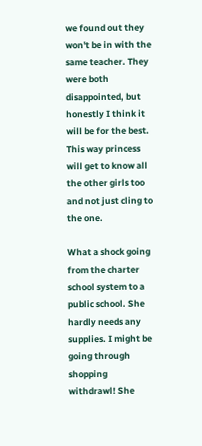we found out they won't be in with the same teacher. They were both disappointed, but honestly I think it will be for the best. This way princess will get to know all the other girls too and not just cling to the one.

What a shock going from the charter school system to a public school. She hardly needs any supplies. I might be going through shopping withdrawl! She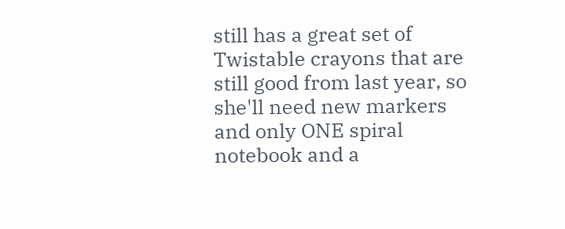still has a great set of Twistable crayons that are still good from last year, so she'll need new markers and only ONE spiral notebook and a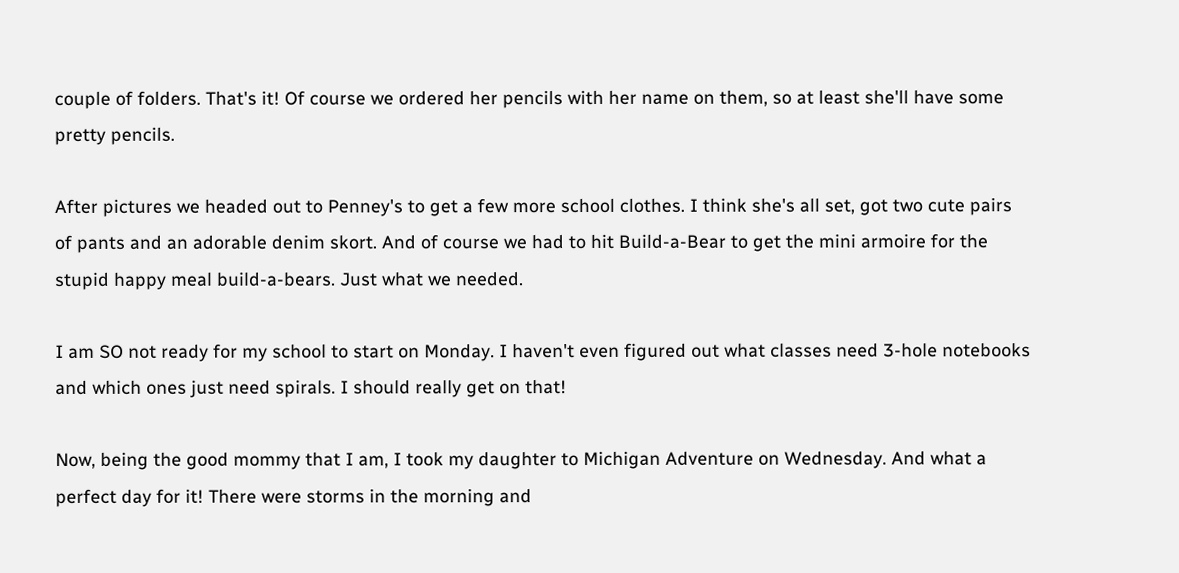couple of folders. That's it! Of course we ordered her pencils with her name on them, so at least she'll have some pretty pencils.

After pictures we headed out to Penney's to get a few more school clothes. I think she's all set, got two cute pairs of pants and an adorable denim skort. And of course we had to hit Build-a-Bear to get the mini armoire for the stupid happy meal build-a-bears. Just what we needed.

I am SO not ready for my school to start on Monday. I haven't even figured out what classes need 3-hole notebooks and which ones just need spirals. I should really get on that!

Now, being the good mommy that I am, I took my daughter to Michigan Adventure on Wednesday. And what a perfect day for it! There were storms in the morning and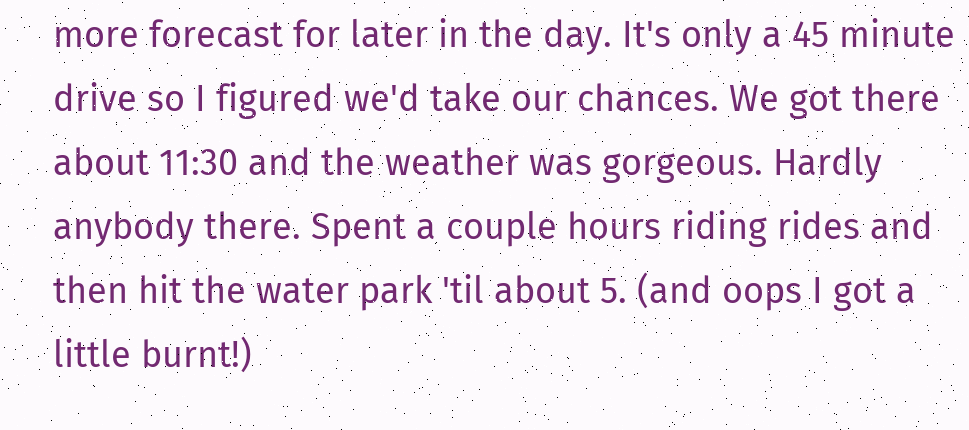more forecast for later in the day. It's only a 45 minute drive so I figured we'd take our chances. We got there about 11:30 and the weather was gorgeous. Hardly anybody there. Spent a couple hours riding rides and then hit the water park 'til about 5. (and oops I got a little burnt!)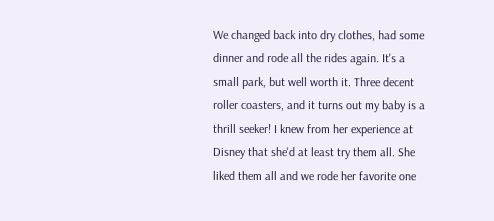We changed back into dry clothes, had some dinner and rode all the rides again. It's a small park, but well worth it. Three decent roller coasters, and it turns out my baby is a thrill seeker! I knew from her experience at Disney that she'd at least try them all. She liked them all and we rode her favorite one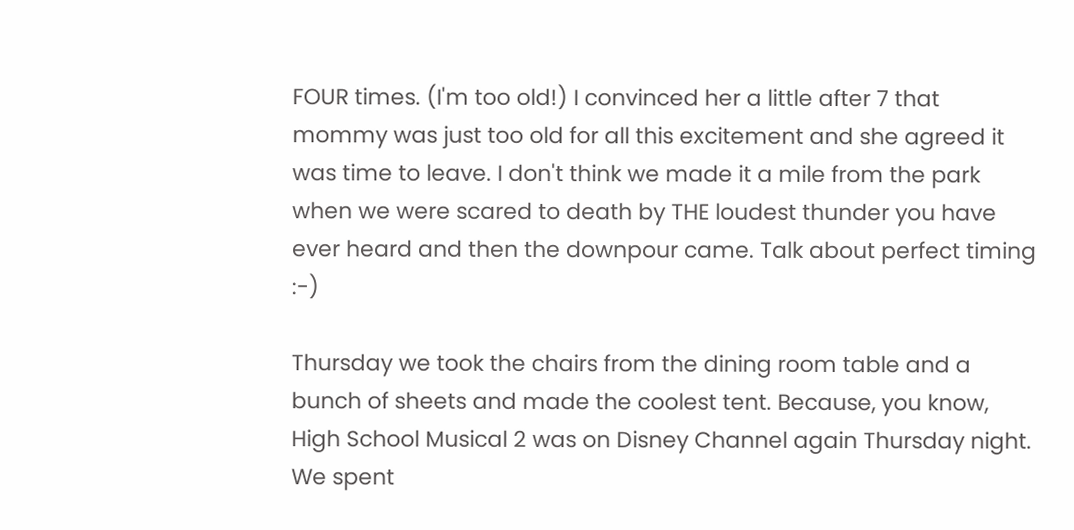FOUR times. (I'm too old!) I convinced her a little after 7 that mommy was just too old for all this excitement and she agreed it was time to leave. I don't think we made it a mile from the park when we were scared to death by THE loudest thunder you have ever heard and then the downpour came. Talk about perfect timing :-)

Thursday we took the chairs from the dining room table and a bunch of sheets and made the coolest tent. Because, you know, High School Musical 2 was on Disney Channel again Thursday night. We spent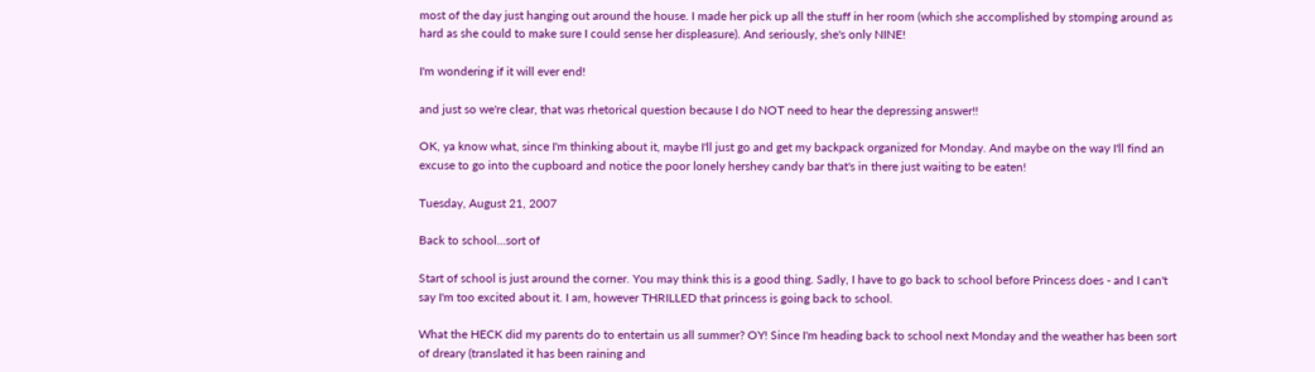most of the day just hanging out around the house. I made her pick up all the stuff in her room (which she accomplished by stomping around as hard as she could to make sure I could sense her displeasure). And seriously, she's only NINE!

I'm wondering if it will ever end!

and just so we're clear, that was rhetorical question because I do NOT need to hear the depressing answer!!

OK, ya know what, since I'm thinking about it, maybe I'll just go and get my backpack organized for Monday. And maybe on the way I'll find an excuse to go into the cupboard and notice the poor lonely hershey candy bar that's in there just waiting to be eaten!

Tuesday, August 21, 2007

Back to school...sort of

Start of school is just around the corner. You may think this is a good thing. Sadly, I have to go back to school before Princess does - and I can't say I'm too excited about it. I am, however THRILLED that princess is going back to school.

What the HECK did my parents do to entertain us all summer? OY! Since I'm heading back to school next Monday and the weather has been sort of dreary (translated it has been raining and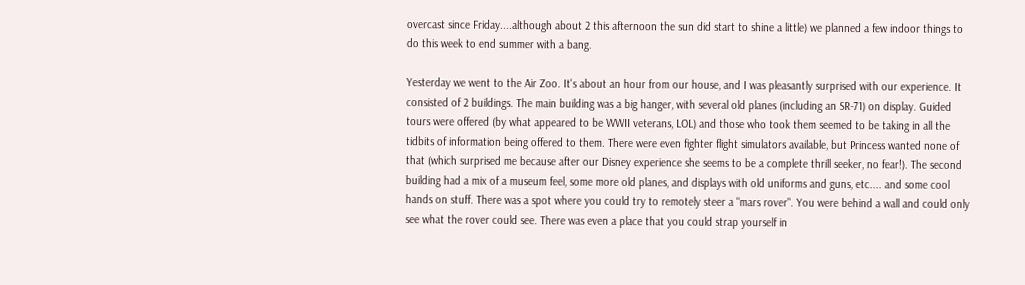overcast since Friday....although about 2 this afternoon the sun did start to shine a little) we planned a few indoor things to do this week to end summer with a bang.

Yesterday we went to the Air Zoo. It's about an hour from our house, and I was pleasantly surprised with our experience. It consisted of 2 buildings. The main building was a big hanger, with several old planes (including an SR-71) on display. Guided tours were offered (by what appeared to be WWII veterans, LOL) and those who took them seemed to be taking in all the tidbits of information being offered to them. There were even fighter flight simulators available, but Princess wanted none of that (which surprised me because after our Disney experience she seems to be a complete thrill seeker, no fear!). The second building had a mix of a museum feel, some more old planes, and displays with old uniforms and guns, etc.... and some cool hands on stuff. There was a spot where you could try to remotely steer a "mars rover". You were behind a wall and could only see what the rover could see. There was even a place that you could strap yourself in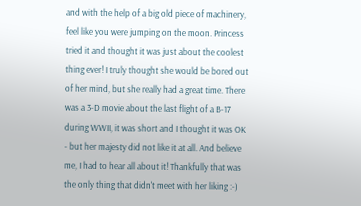and with the help of a big old piece of machinery, feel like you were jumping on the moon. Princess tried it and thought it was just about the coolest thing ever! I truly thought she would be bored out of her mind, but she really had a great time. There was a 3-D movie about the last flight of a B-17 during WWII, it was short and I thought it was OK - but her majesty did not like it at all. And believe me, I had to hear all about it! Thankfully that was the only thing that didn't meet with her liking :-)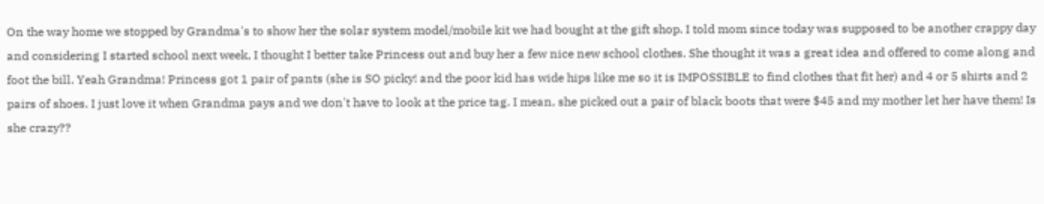On the way home we stopped by Grandma's to show her the solar system model/mobile kit we had bought at the gift shop. I told mom since today was supposed to be another crappy day and considering I started school next week, I thought I better take Princess out and buy her a few nice new school clothes. She thought it was a great idea and offered to come along and foot the bill. Yeah Grandma! Princess got 1 pair of pants (she is SO picky! and the poor kid has wide hips like me so it is IMPOSSIBLE to find clothes that fit her) and 4 or 5 shirts and 2 pairs of shoes. I just love it when Grandma pays and we don't have to look at the price tag. I mean, she picked out a pair of black boots that were $45 and my mother let her have them! Is she crazy??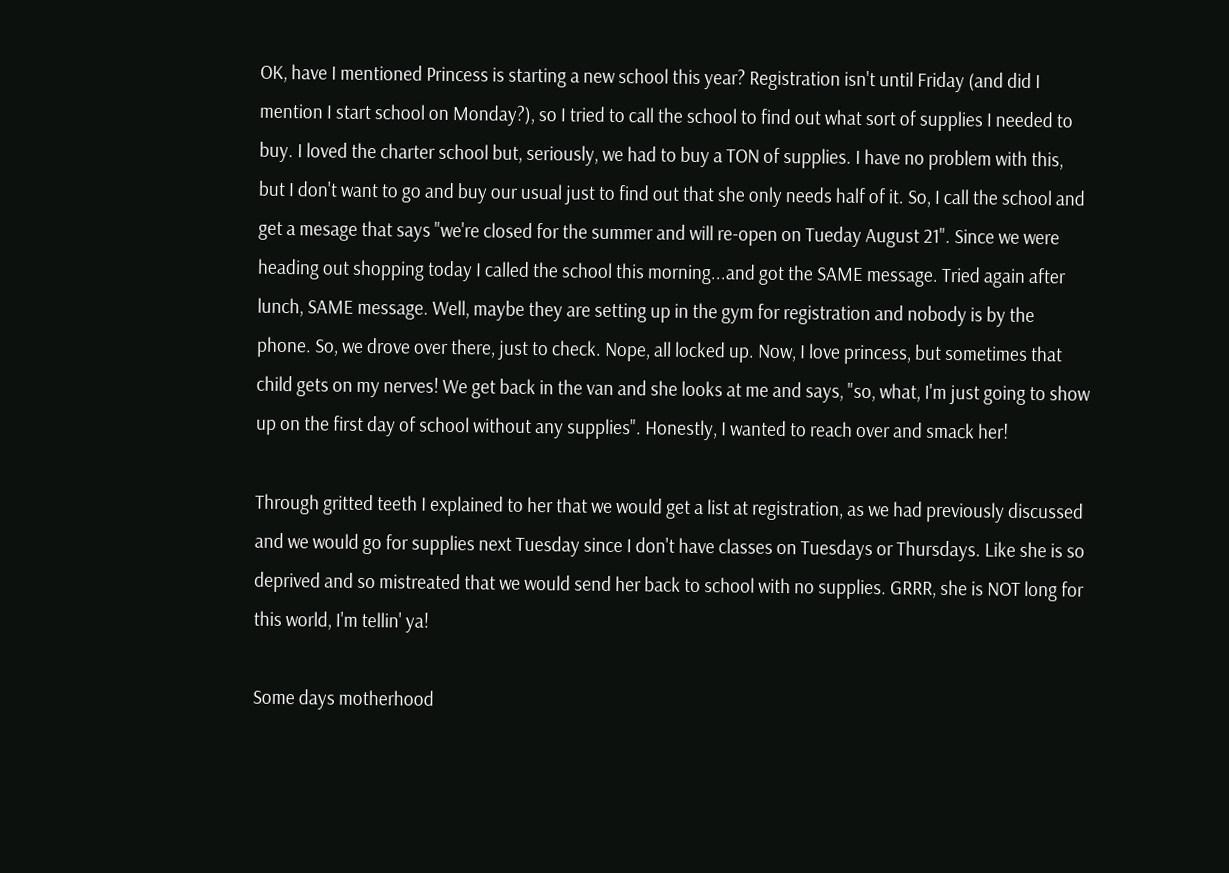OK, have I mentioned Princess is starting a new school this year? Registration isn't until Friday (and did I mention I start school on Monday?), so I tried to call the school to find out what sort of supplies I needed to buy. I loved the charter school but, seriously, we had to buy a TON of supplies. I have no problem with this, but I don't want to go and buy our usual just to find out that she only needs half of it. So, I call the school and get a mesage that says "we're closed for the summer and will re-open on Tueday August 21". Since we were heading out shopping today I called the school this morning...and got the SAME message. Tried again after lunch, SAME message. Well, maybe they are setting up in the gym for registration and nobody is by the phone. So, we drove over there, just to check. Nope, all locked up. Now, I love princess, but sometimes that child gets on my nerves! We get back in the van and she looks at me and says, "so, what, I'm just going to show up on the first day of school without any supplies". Honestly, I wanted to reach over and smack her!

Through gritted teeth I explained to her that we would get a list at registration, as we had previously discussed and we would go for supplies next Tuesday since I don't have classes on Tuesdays or Thursdays. Like she is so deprived and so mistreated that we would send her back to school with no supplies. GRRR, she is NOT long for this world, I'm tellin' ya!

Some days motherhood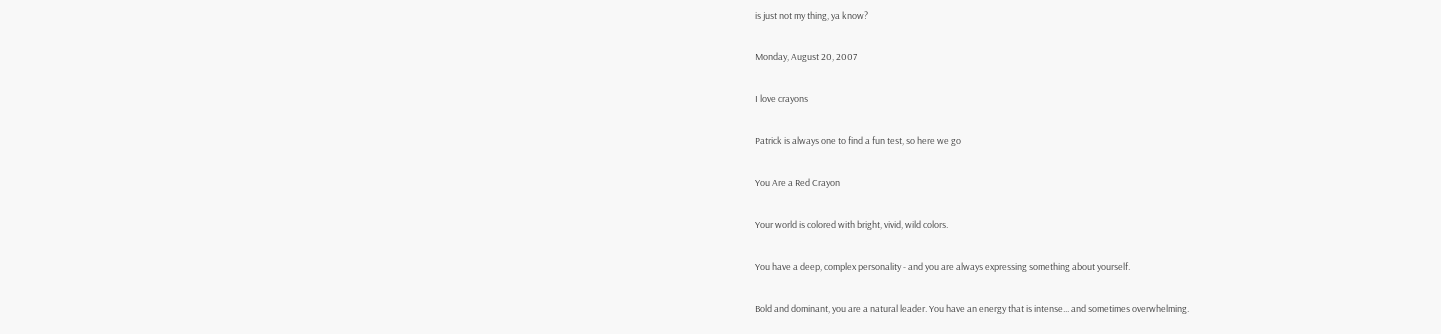is just not my thing, ya know?

Monday, August 20, 2007

I love crayons

Patrick is always one to find a fun test, so here we go

You Are a Red Crayon

Your world is colored with bright, vivid, wild colors.

You have a deep, complex personality - and you are always expressing something about yourself.

Bold and dominant, you are a natural leader. You have an energy that is intense... and sometimes overwhelming.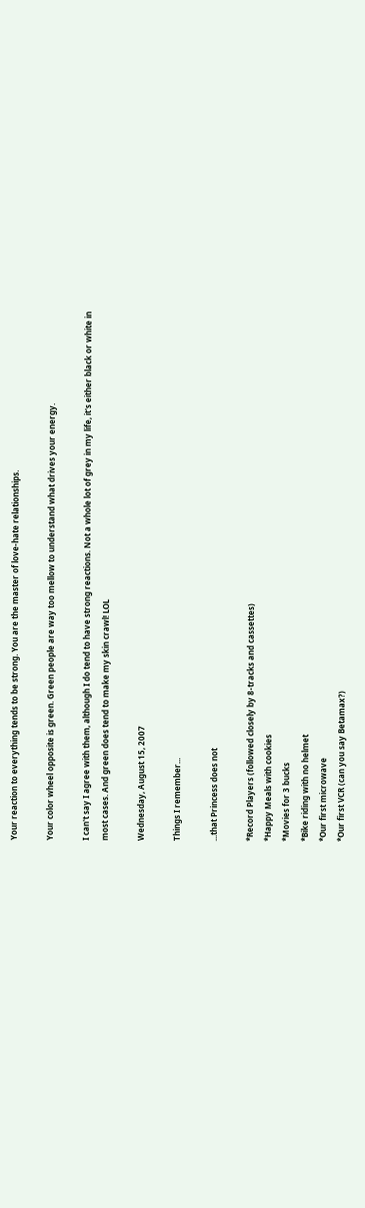Your reaction to everything tends to be strong. You are the master of love-hate relationships.

Your color wheel opposite is green. Green people are way too mellow to understand what drives your energy.

I can't say I agree with them, although I do tend to have strong reactions. Not a whole lot of grey in my life, it's either black or white in most cases. And green does tend to make my skin crawl! LOL

Wednesday, August 15, 2007

Things I remember...

...that Princess does not

*Record Players (followed closely by 8-tracks and cassettes)
*Happy Meals with cookies
*Movies for 3 bucks
*Bike riding with no helmet
*Our first microwave
*Our first VCR (can you say Betamax?)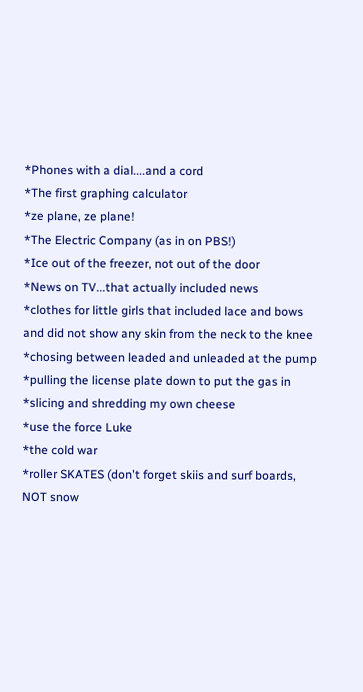*Phones with a dial....and a cord
*The first graphing calculator
*ze plane, ze plane!
*The Electric Company (as in on PBS!)
*Ice out of the freezer, not out of the door
*News on TV...that actually included news
*clothes for little girls that included lace and bows and did not show any skin from the neck to the knee
*chosing between leaded and unleaded at the pump
*pulling the license plate down to put the gas in
*slicing and shredding my own cheese
*use the force Luke
*the cold war
*roller SKATES (don't forget skiis and surf boards, NOT snow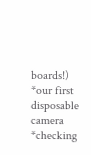boards!)
*our first disposable camera
*checking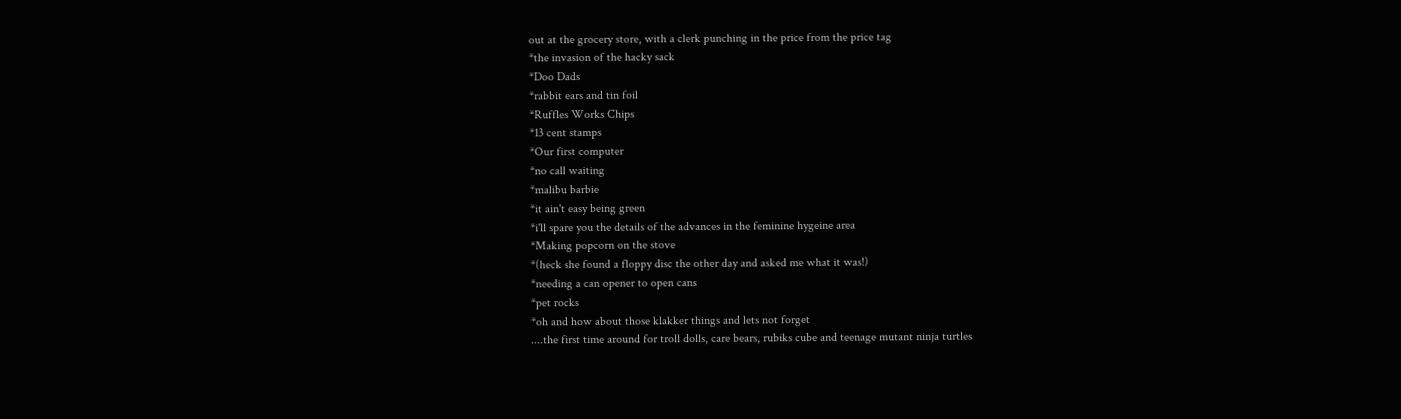out at the grocery store, with a clerk punching in the price from the price tag
*the invasion of the hacky sack
*Doo Dads
*rabbit ears and tin foil
*Ruffles Works Chips
*13 cent stamps
*Our first computer
*no call waiting
*malibu barbie
*it ain't easy being green
*i'll spare you the details of the advances in the feminine hygeine area
*Making popcorn on the stove
*(heck she found a floppy disc the other day and asked me what it was!)
*needing a can opener to open cans
*pet rocks
*oh and how about those klakker things and lets not forget
....the first time around for troll dolls, care bears, rubiks cube and teenage mutant ninja turtles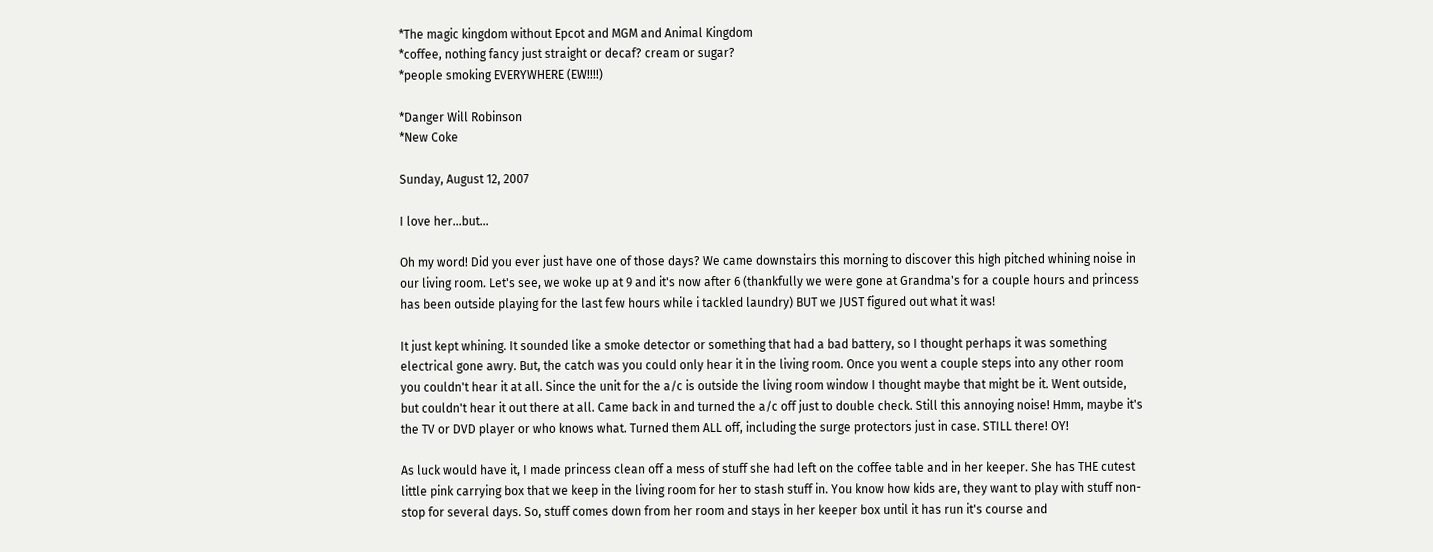*The magic kingdom without Epcot and MGM and Animal Kingdom
*coffee, nothing fancy just straight or decaf? cream or sugar?
*people smoking EVERYWHERE (EW!!!!)

*Danger Will Robinson
*New Coke

Sunday, August 12, 2007

I love her...but...

Oh my word! Did you ever just have one of those days? We came downstairs this morning to discover this high pitched whining noise in our living room. Let's see, we woke up at 9 and it's now after 6 (thankfully we were gone at Grandma's for a couple hours and princess has been outside playing for the last few hours while i tackled laundry) BUT we JUST figured out what it was!

It just kept whining. It sounded like a smoke detector or something that had a bad battery, so I thought perhaps it was something electrical gone awry. But, the catch was you could only hear it in the living room. Once you went a couple steps into any other room you couldn't hear it at all. Since the unit for the a/c is outside the living room window I thought maybe that might be it. Went outside, but couldn't hear it out there at all. Came back in and turned the a/c off just to double check. Still this annoying noise! Hmm, maybe it's the TV or DVD player or who knows what. Turned them ALL off, including the surge protectors just in case. STILL there! OY!

As luck would have it, I made princess clean off a mess of stuff she had left on the coffee table and in her keeper. She has THE cutest little pink carrying box that we keep in the living room for her to stash stuff in. You know how kids are, they want to play with stuff non-stop for several days. So, stuff comes down from her room and stays in her keeper box until it has run it's course and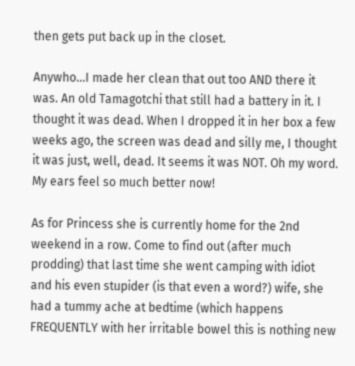then gets put back up in the closet.

Anywho...I made her clean that out too AND there it was. An old Tamagotchi that still had a battery in it. I thought it was dead. When I dropped it in her box a few weeks ago, the screen was dead and silly me, I thought it was just, well, dead. It seems it was NOT. Oh my word. My ears feel so much better now!

As for Princess she is currently home for the 2nd weekend in a row. Come to find out (after much prodding) that last time she went camping with idiot and his even stupider (is that even a word?) wife, she had a tummy ache at bedtime (which happens FREQUENTLY with her irritable bowel this is nothing new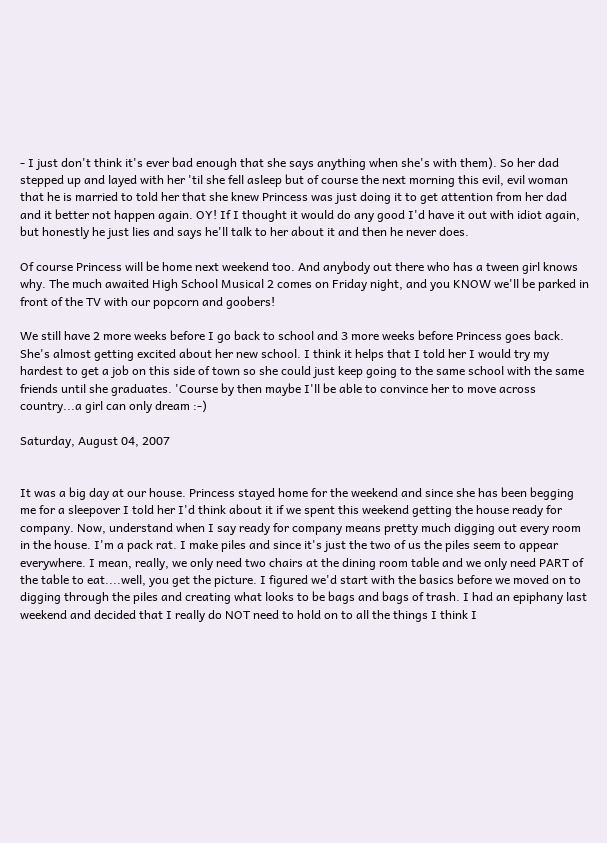- I just don't think it's ever bad enough that she says anything when she's with them). So her dad stepped up and layed with her 'til she fell asleep but of course the next morning this evil, evil woman that he is married to told her that she knew Princess was just doing it to get attention from her dad and it better not happen again. OY! If I thought it would do any good I'd have it out with idiot again, but honestly he just lies and says he'll talk to her about it and then he never does.

Of course Princess will be home next weekend too. And anybody out there who has a tween girl knows why. The much awaited High School Musical 2 comes on Friday night, and you KNOW we'll be parked in front of the TV with our popcorn and goobers!

We still have 2 more weeks before I go back to school and 3 more weeks before Princess goes back. She's almost getting excited about her new school. I think it helps that I told her I would try my hardest to get a job on this side of town so she could just keep going to the same school with the same friends until she graduates. 'Course by then maybe I'll be able to convince her to move across country...a girl can only dream :-)

Saturday, August 04, 2007


It was a big day at our house. Princess stayed home for the weekend and since she has been begging me for a sleepover I told her I'd think about it if we spent this weekend getting the house ready for company. Now, understand when I say ready for company means pretty much digging out every room in the house. I'm a pack rat. I make piles and since it's just the two of us the piles seem to appear everywhere. I mean, really, we only need two chairs at the dining room table and we only need PART of the table to eat....well, you get the picture. I figured we'd start with the basics before we moved on to digging through the piles and creating what looks to be bags and bags of trash. I had an epiphany last weekend and decided that I really do NOT need to hold on to all the things I think I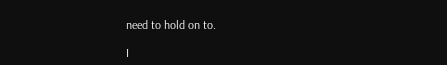need to hold on to.

I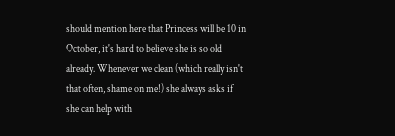should mention here that Princess will be 10 in October, it's hard to believe she is so old already. Whenever we clean (which really isn't that often, shame on me!) she always asks if she can help with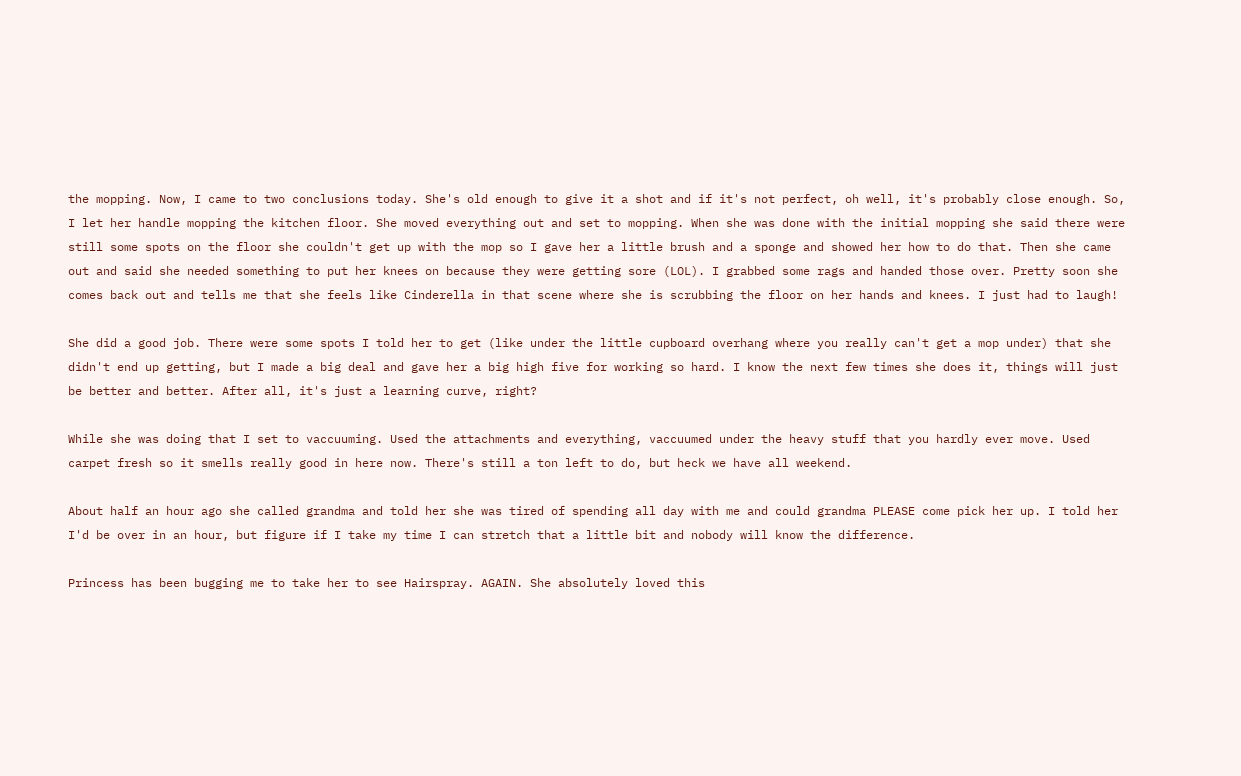the mopping. Now, I came to two conclusions today. She's old enough to give it a shot and if it's not perfect, oh well, it's probably close enough. So, I let her handle mopping the kitchen floor. She moved everything out and set to mopping. When she was done with the initial mopping she said there were still some spots on the floor she couldn't get up with the mop so I gave her a little brush and a sponge and showed her how to do that. Then she came out and said she needed something to put her knees on because they were getting sore (LOL). I grabbed some rags and handed those over. Pretty soon she comes back out and tells me that she feels like Cinderella in that scene where she is scrubbing the floor on her hands and knees. I just had to laugh!

She did a good job. There were some spots I told her to get (like under the little cupboard overhang where you really can't get a mop under) that she didn't end up getting, but I made a big deal and gave her a big high five for working so hard. I know the next few times she does it, things will just be better and better. After all, it's just a learning curve, right?

While she was doing that I set to vaccuuming. Used the attachments and everything, vaccuumed under the heavy stuff that you hardly ever move. Used carpet fresh so it smells really good in here now. There's still a ton left to do, but heck we have all weekend.

About half an hour ago she called grandma and told her she was tired of spending all day with me and could grandma PLEASE come pick her up. I told her I'd be over in an hour, but figure if I take my time I can stretch that a little bit and nobody will know the difference.

Princess has been bugging me to take her to see Hairspray. AGAIN. She absolutely loved this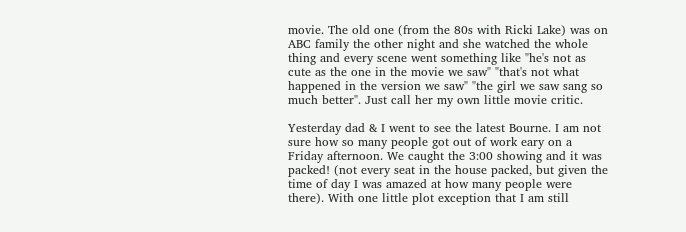movie. The old one (from the 80s with Ricki Lake) was on ABC family the other night and she watched the whole thing and every scene went something like "he's not as cute as the one in the movie we saw" "that's not what happened in the version we saw" "the girl we saw sang so much better". Just call her my own little movie critic.

Yesterday dad & I went to see the latest Bourne. I am not sure how so many people got out of work eary on a Friday afternoon. We caught the 3:00 showing and it was packed! (not every seat in the house packed, but given the time of day I was amazed at how many people were there). With one little plot exception that I am still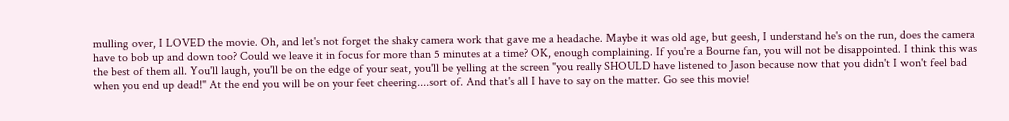mulling over, I LOVED the movie. Oh, and let's not forget the shaky camera work that gave me a headache. Maybe it was old age, but geesh, I understand he's on the run, does the camera have to bob up and down too? Could we leave it in focus for more than 5 minutes at a time? OK, enough complaining. If you're a Bourne fan, you will not be disappointed. I think this was the best of them all. You'll laugh, you'll be on the edge of your seat, you'll be yelling at the screen "you really SHOULD have listened to Jason because now that you didn't I won't feel bad when you end up dead!" At the end you will be on your feet cheering....sort of. And that's all I have to say on the matter. Go see this movie!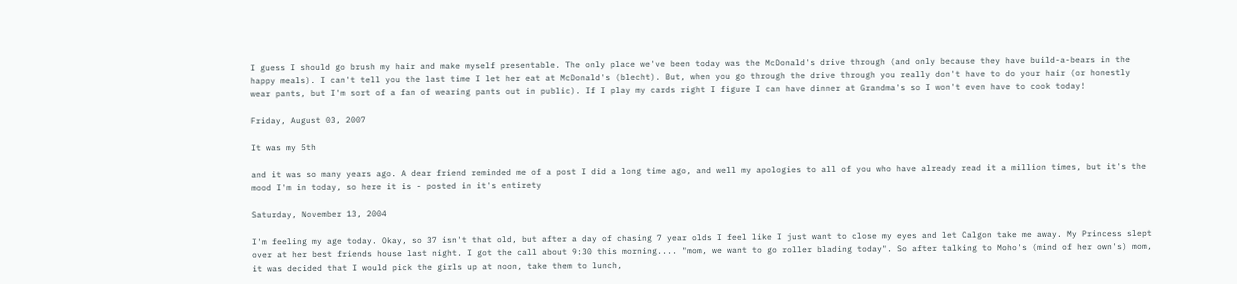I guess I should go brush my hair and make myself presentable. The only place we've been today was the McDonald's drive through (and only because they have build-a-bears in the happy meals). I can't tell you the last time I let her eat at McDonald's (blecht). But, when you go through the drive through you really don't have to do your hair (or honestly wear pants, but I'm sort of a fan of wearing pants out in public). If I play my cards right I figure I can have dinner at Grandma's so I won't even have to cook today!

Friday, August 03, 2007

It was my 5th

and it was so many years ago. A dear friend reminded me of a post I did a long time ago, and well my apologies to all of you who have already read it a million times, but it's the mood I'm in today, so here it is - posted in it's entirety

Saturday, November 13, 2004

I'm feeling my age today. Okay, so 37 isn't that old, but after a day of chasing 7 year olds I feel like I just want to close my eyes and let Calgon take me away. My Princess slept over at her best friends house last night. I got the call about 9:30 this morning.... "mom, we want to go roller blading today". So after talking to Moho's (mind of her own's) mom, it was decided that I would pick the girls up at noon, take them to lunch,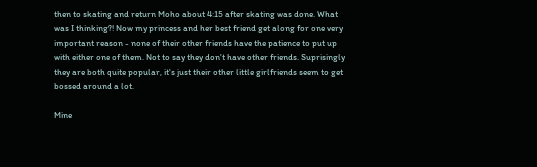then to skating and return Moho about 4:15 after skating was done. What was I thinking?! Now my princess and her best friend get along for one very important reason - none of their other friends have the patience to put up with either one of them. Not to say they don't have other friends. Suprisingly they are both quite popular, it's just their other little girlfriends seem to get bossed around a lot.

Mine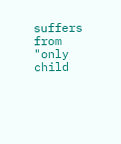suffers from "only child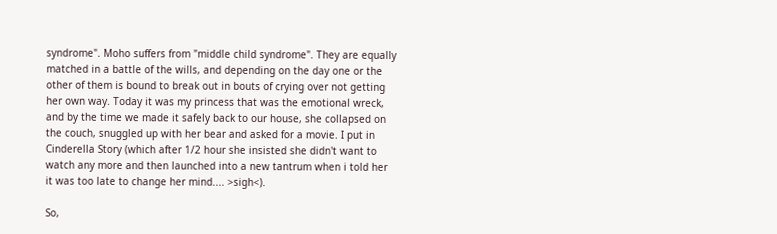syndrome". Moho suffers from "middle child syndrome". They are equally matched in a battle of the wills, and depending on the day one or the other of them is bound to break out in bouts of crying over not getting her own way. Today it was my princess that was the emotional wreck, and by the time we made it safely back to our house, she collapsed on the couch, snuggled up with her bear and asked for a movie. I put in Cinderella Story (which after 1/2 hour she insisted she didn't want to watch any more and then launched into a new tantrum when i told her it was too late to change her mind.... >sigh<).

So,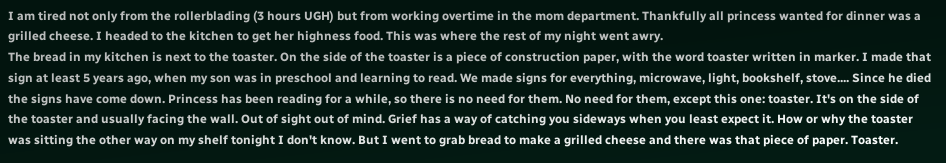I am tired not only from the rollerblading (3 hours UGH) but from working overtime in the mom department. Thankfully all princess wanted for dinner was a grilled cheese. I headed to the kitchen to get her highness food. This was where the rest of my night went awry.
The bread in my kitchen is next to the toaster. On the side of the toaster is a piece of construction paper, with the word toaster written in marker. I made that sign at least 5 years ago, when my son was in preschool and learning to read. We made signs for everything, microwave, light, bookshelf, stove.... Since he died the signs have come down. Princess has been reading for a while, so there is no need for them. No need for them, except this one: toaster. It's on the side of the toaster and usually facing the wall. Out of sight out of mind. Grief has a way of catching you sideways when you least expect it. How or why the toaster was sitting the other way on my shelf tonight I don't know. But I went to grab bread to make a grilled cheese and there was that piece of paper. Toaster.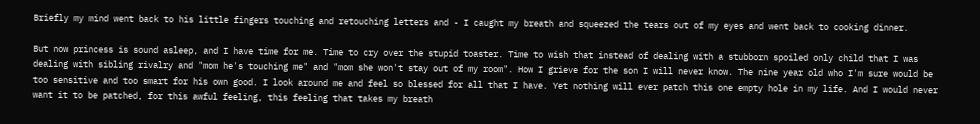Briefly my mind went back to his little fingers touching and retouching letters and - I caught my breath and squeezed the tears out of my eyes and went back to cooking dinner.

But now princess is sound asleep, and I have time for me. Time to cry over the stupid toaster. Time to wish that instead of dealing with a stubborn spoiled only child that I was dealing with sibling rivalry and "mom he's touching me" and "mom she won't stay out of my room". How I grieve for the son I will never know. The nine year old who I'm sure would be too sensitive and too smart for his own good. I look around me and feel so blessed for all that I have. Yet nothing will ever patch this one empty hole in my life. And I would never want it to be patched, for this awful feeling, this feeling that takes my breath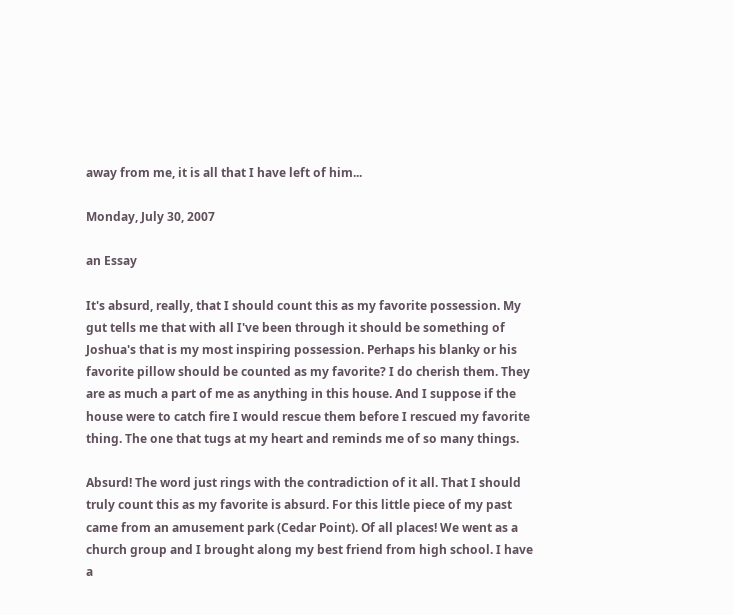away from me, it is all that I have left of him...

Monday, July 30, 2007

an Essay

It's absurd, really, that I should count this as my favorite possession. My gut tells me that with all I've been through it should be something of Joshua's that is my most inspiring possession. Perhaps his blanky or his favorite pillow should be counted as my favorite? I do cherish them. They are as much a part of me as anything in this house. And I suppose if the house were to catch fire I would rescue them before I rescued my favorite thing. The one that tugs at my heart and reminds me of so many things.

Absurd! The word just rings with the contradiction of it all. That I should truly count this as my favorite is absurd. For this little piece of my past came from an amusement park (Cedar Point). Of all places! We went as a church group and I brought along my best friend from high school. I have a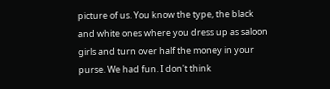picture of us. You know the type, the black and white ones where you dress up as saloon girls and turn over half the money in your purse. We had fun. I don't think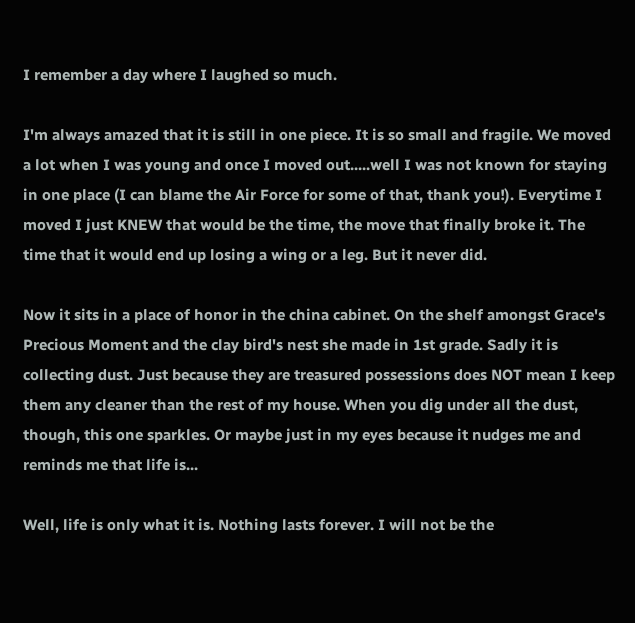I remember a day where I laughed so much.

I'm always amazed that it is still in one piece. It is so small and fragile. We moved a lot when I was young and once I moved out.....well I was not known for staying in one place (I can blame the Air Force for some of that, thank you!). Everytime I moved I just KNEW that would be the time, the move that finally broke it. The time that it would end up losing a wing or a leg. But it never did.

Now it sits in a place of honor in the china cabinet. On the shelf amongst Grace's Precious Moment and the clay bird's nest she made in 1st grade. Sadly it is collecting dust. Just because they are treasured possessions does NOT mean I keep them any cleaner than the rest of my house. When you dig under all the dust, though, this one sparkles. Or maybe just in my eyes because it nudges me and reminds me that life is...

Well, life is only what it is. Nothing lasts forever. I will not be the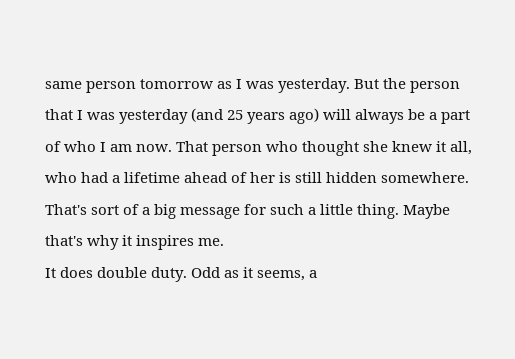same person tomorrow as I was yesterday. But the person that I was yesterday (and 25 years ago) will always be a part of who I am now. That person who thought she knew it all, who had a lifetime ahead of her is still hidden somewhere. That's sort of a big message for such a little thing. Maybe that's why it inspires me.
It does double duty. Odd as it seems, a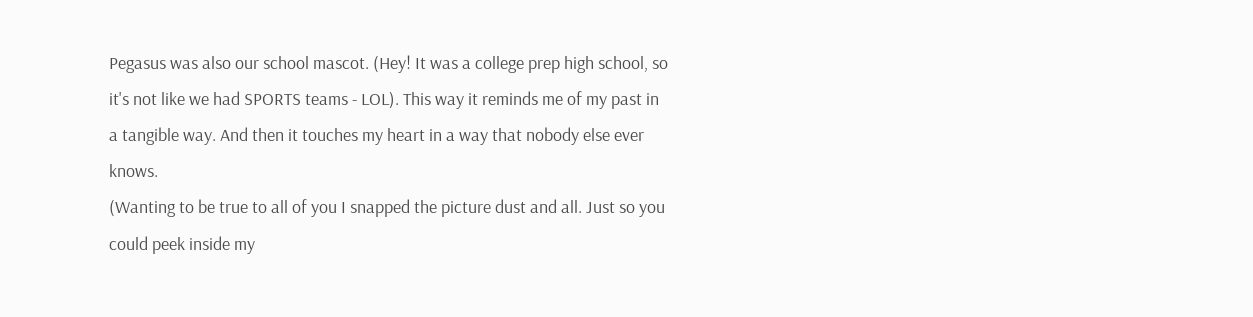Pegasus was also our school mascot. (Hey! It was a college prep high school, so it's not like we had SPORTS teams - LOL). This way it reminds me of my past in a tangible way. And then it touches my heart in a way that nobody else ever knows.
(Wanting to be true to all of you I snapped the picture dust and all. Just so you could peek inside my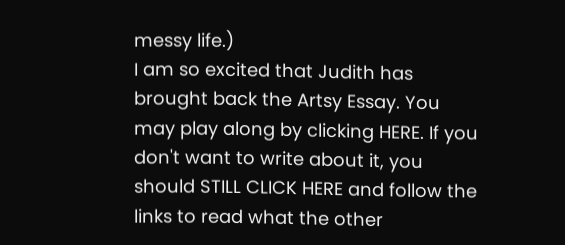messy life.)
I am so excited that Judith has brought back the Artsy Essay. You may play along by clicking HERE. If you don't want to write about it, you should STILL CLICK HERE and follow the links to read what the other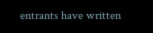entrants have written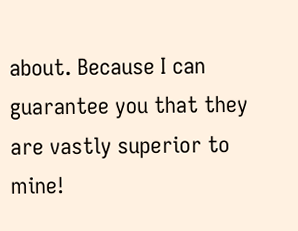about. Because I can guarantee you that they are vastly superior to mine!